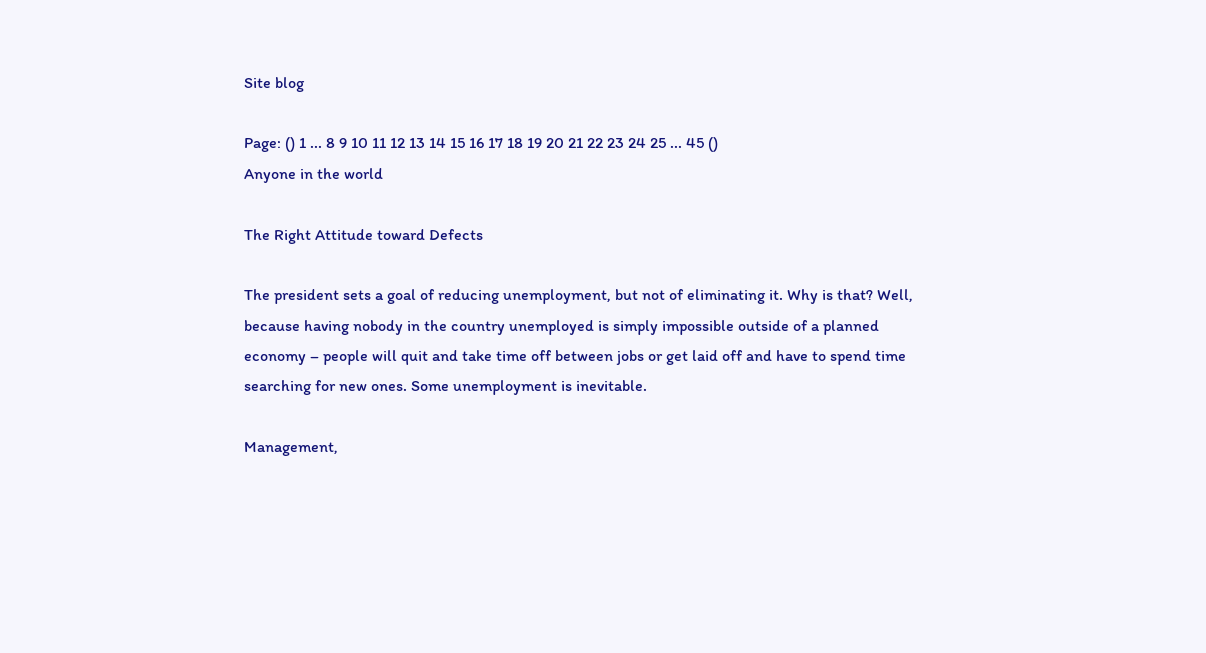Site blog

Page: () 1 ... 8 9 10 11 12 13 14 15 16 17 18 19 20 21 22 23 24 25 ... 45 ()
Anyone in the world

The Right Attitude toward Defects

The president sets a goal of reducing unemployment, but not of eliminating it. Why is that? Well, because having nobody in the country unemployed is simply impossible outside of a planned economy – people will quit and take time off between jobs or get laid off and have to spend time searching for new ones. Some unemployment is inevitable.

Management,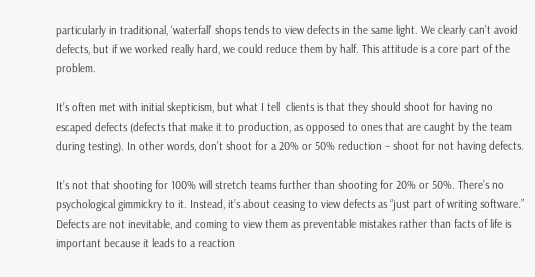particularly in traditional, ‘waterfall’ shops tends to view defects in the same light. We clearly can’t avoid defects, but if we worked really hard, we could reduce them by half. This attitude is a core part of the problem.

It’s often met with initial skepticism, but what I tell  clients is that they should shoot for having no escaped defects (defects that make it to production, as opposed to ones that are caught by the team during testing). In other words, don’t shoot for a 20% or 50% reduction – shoot for not having defects.

It’s not that shooting for 100% will stretch teams further than shooting for 20% or 50%. There’s no psychological gimmickry to it. Instead, it’s about ceasing to view defects as “just part of writing software.” Defects are not inevitable, and coming to view them as preventable mistakes rather than facts of life is important because it leads to a reaction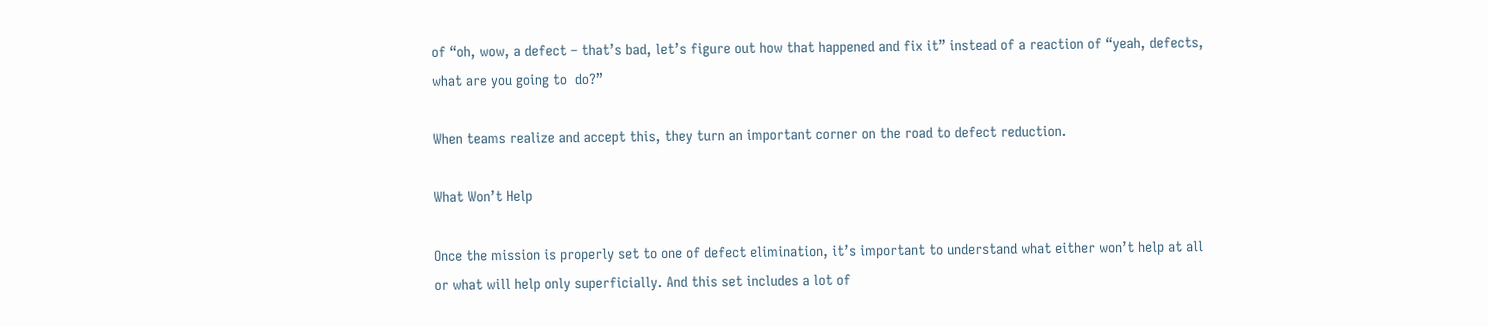of “oh, wow, a defect – that’s bad, let’s figure out how that happened and fix it” instead of a reaction of “yeah, defects, what are you going to  do?”

When teams realize and accept this, they turn an important corner on the road to defect reduction.

What Won’t Help

Once the mission is properly set to one of defect elimination, it’s important to understand what either won’t help at all or what will help only superficially. And this set includes a lot of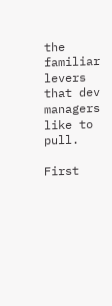the familiar levers that dev managers like to pull.

First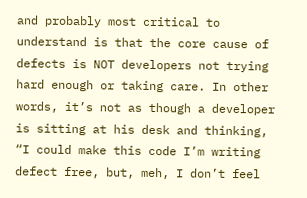and probably most critical to understand is that the core cause of defects is NOT developers not trying hard enough or taking care. In other words, it’s not as though a developer is sitting at his desk and thinking, “I could make this code I’m writing defect free, but, meh, I don’t feel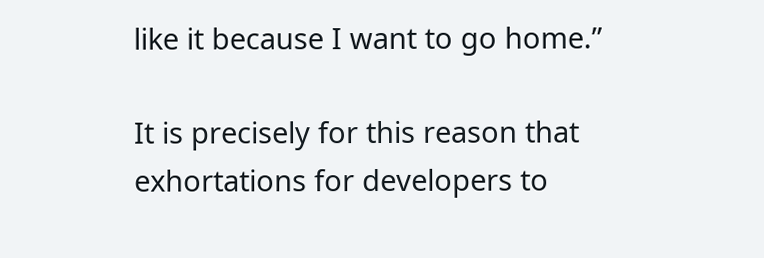like it because I want to go home.”

It is precisely for this reason that exhortations for developers to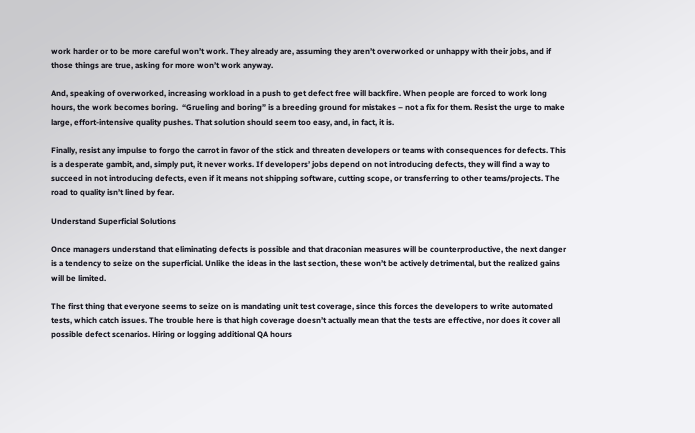work harder or to be more careful won’t work. They already are, assuming they aren’t overworked or unhappy with their jobs, and if those things are true, asking for more won’t work anyway.

And, speaking of overworked, increasing workload in a push to get defect free will backfire. When people are forced to work long hours, the work becomes boring.  “Grueling and boring” is a breeding ground for mistakes – not a fix for them. Resist the urge to make large, effort-intensive quality pushes. That solution should seem too easy, and, in fact, it is.

Finally, resist any impulse to forgo the carrot in favor of the stick and threaten developers or teams with consequences for defects. This is a desperate gambit, and, simply put, it never works. If developers’ jobs depend on not introducing defects, they will find a way to succeed in not introducing defects, even if it means not shipping software, cutting scope, or transferring to other teams/projects. The road to quality isn’t lined by fear.

Understand Superficial Solutions

Once managers understand that eliminating defects is possible and that draconian measures will be counterproductive, the next danger is a tendency to seize on the superficial. Unlike the ideas in the last section, these won’t be actively detrimental, but the realized gains will be limited.

The first thing that everyone seems to seize on is mandating unit test coverage, since this forces the developers to write automated tests, which catch issues. The trouble here is that high coverage doesn’t actually mean that the tests are effective, nor does it cover all possible defect scenarios. Hiring or logging additional QA hours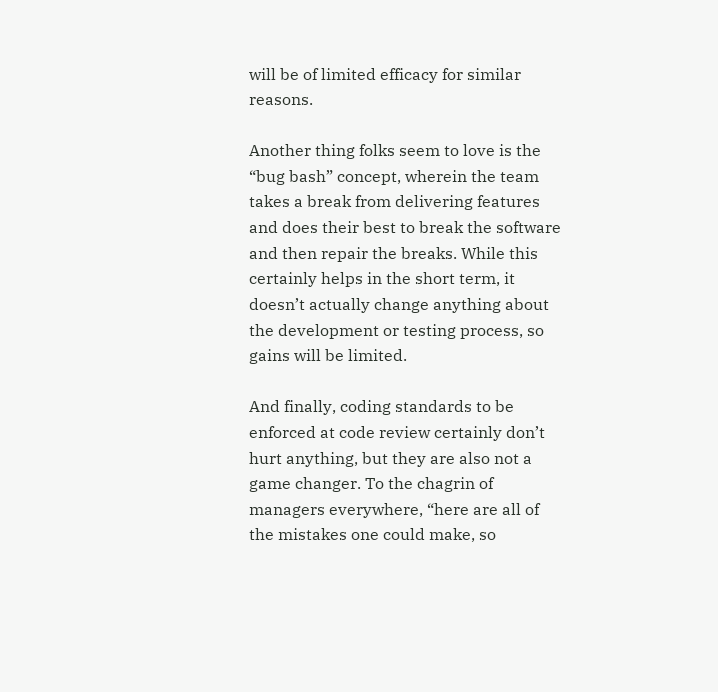will be of limited efficacy for similar reasons.

Another thing folks seem to love is the “bug bash” concept, wherein the team takes a break from delivering features and does their best to break the software and then repair the breaks. While this certainly helps in the short term, it doesn’t actually change anything about the development or testing process, so gains will be limited.

And finally, coding standards to be enforced at code review certainly don’t hurt anything, but they are also not a game changer. To the chagrin of managers everywhere, “here are all of the mistakes one could make, so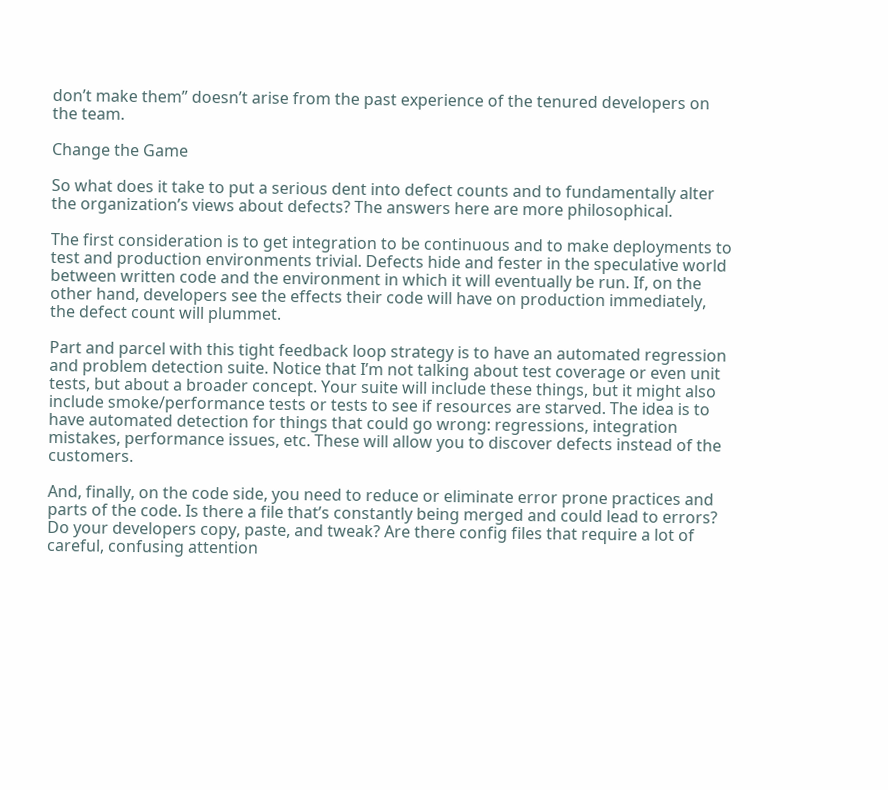don’t make them” doesn’t arise from the past experience of the tenured developers on the team.

Change the Game

So what does it take to put a serious dent into defect counts and to fundamentally alter the organization’s views about defects? The answers here are more philosophical.

The first consideration is to get integration to be continuous and to make deployments to test and production environments trivial. Defects hide and fester in the speculative world between written code and the environment in which it will eventually be run. If, on the other hand, developers see the effects their code will have on production immediately, the defect count will plummet.

Part and parcel with this tight feedback loop strategy is to have an automated regression and problem detection suite. Notice that I’m not talking about test coverage or even unit tests, but about a broader concept. Your suite will include these things, but it might also include smoke/performance tests or tests to see if resources are starved. The idea is to have automated detection for things that could go wrong: regressions, integration mistakes, performance issues, etc. These will allow you to discover defects instead of the customers.

And, finally, on the code side, you need to reduce or eliminate error prone practices and parts of the code. Is there a file that’s constantly being merged and could lead to errors? Do your developers copy, paste, and tweak? Are there config files that require a lot of careful, confusing attention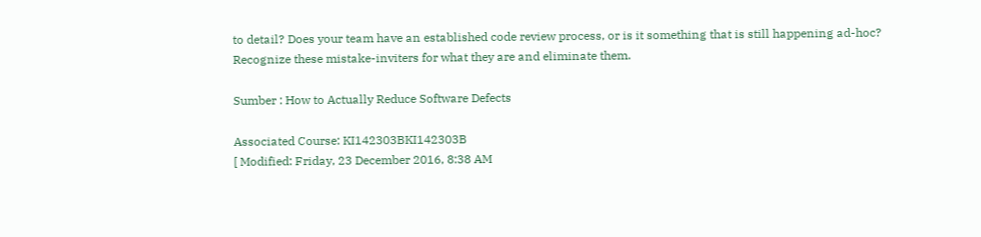to detail? Does your team have an established code review process, or is it something that is still happening ad-hoc? Recognize these mistake-inviters for what they are and eliminate them.

Sumber : How to Actually Reduce Software Defects

Associated Course: KI142303BKI142303B
[ Modified: Friday, 23 December 2016, 8:38 AM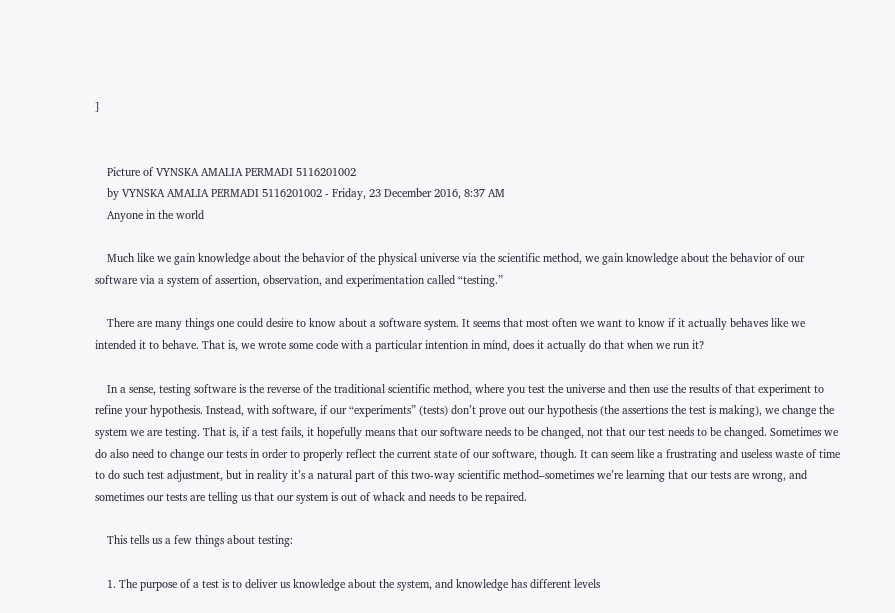]


    Picture of VYNSKA AMALIA PERMADI 5116201002
    by VYNSKA AMALIA PERMADI 5116201002 - Friday, 23 December 2016, 8:37 AM
    Anyone in the world

    Much like we gain knowledge about the behavior of the physical universe via the scientific method, we gain knowledge about the behavior of our software via a system of assertion, observation, and experimentation called “testing.”

    There are many things one could desire to know about a software system. It seems that most often we want to know if it actually behaves like we intended it to behave. That is, we wrote some code with a particular intention in mind, does it actually do that when we run it?

    In a sense, testing software is the reverse of the traditional scientific method, where you test the universe and then use the results of that experiment to refine your hypothesis. Instead, with software, if our “experiments” (tests) don’t prove out our hypothesis (the assertions the test is making), we change the system we are testing. That is, if a test fails, it hopefully means that our software needs to be changed, not that our test needs to be changed. Sometimes we do also need to change our tests in order to properly reflect the current state of our software, though. It can seem like a frustrating and useless waste of time to do such test adjustment, but in reality it’s a natural part of this two-way scientific method–sometimes we’re learning that our tests are wrong, and sometimes our tests are telling us that our system is out of whack and needs to be repaired.

    This tells us a few things about testing:

    1. The purpose of a test is to deliver us knowledge about the system, and knowledge has different levels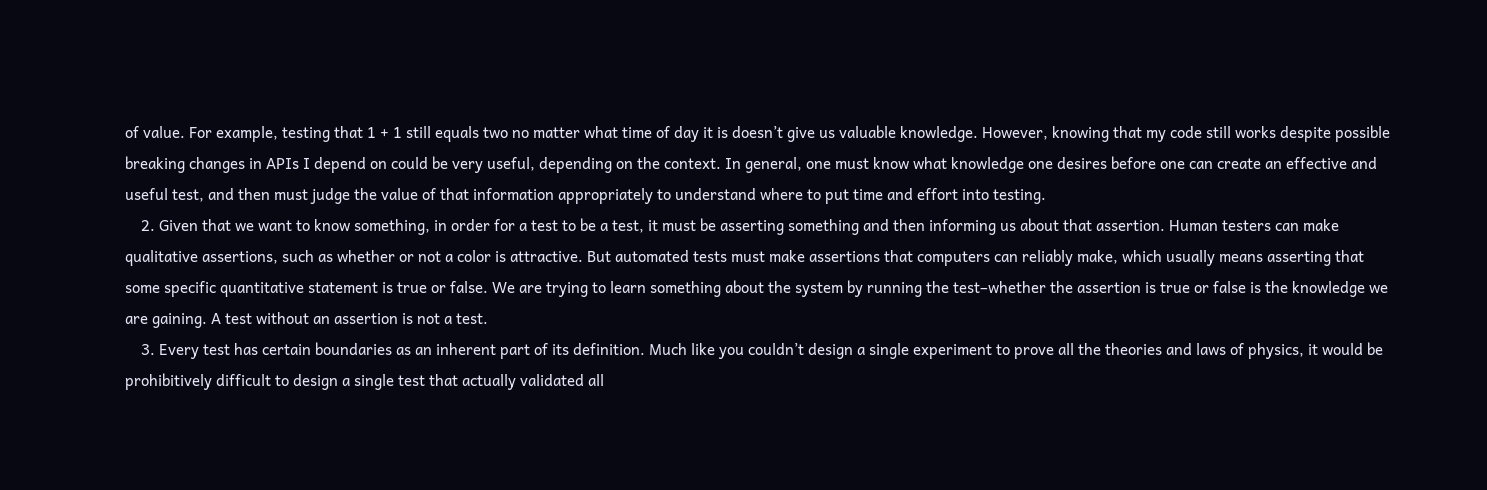of value. For example, testing that 1 + 1 still equals two no matter what time of day it is doesn’t give us valuable knowledge. However, knowing that my code still works despite possible breaking changes in APIs I depend on could be very useful, depending on the context. In general, one must know what knowledge one desires before one can create an effective and useful test, and then must judge the value of that information appropriately to understand where to put time and effort into testing.
    2. Given that we want to know something, in order for a test to be a test, it must be asserting something and then informing us about that assertion. Human testers can make qualitative assertions, such as whether or not a color is attractive. But automated tests must make assertions that computers can reliably make, which usually means asserting that some specific quantitative statement is true or false. We are trying to learn something about the system by running the test–whether the assertion is true or false is the knowledge we are gaining. A test without an assertion is not a test.
    3. Every test has certain boundaries as an inherent part of its definition. Much like you couldn’t design a single experiment to prove all the theories and laws of physics, it would be prohibitively difficult to design a single test that actually validated all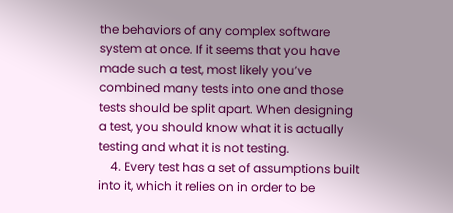the behaviors of any complex software system at once. If it seems that you have made such a test, most likely you’ve combined many tests into one and those tests should be split apart. When designing a test, you should know what it is actually testing and what it is not testing.
    4. Every test has a set of assumptions built into it, which it relies on in order to be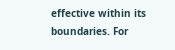effective within its boundaries. For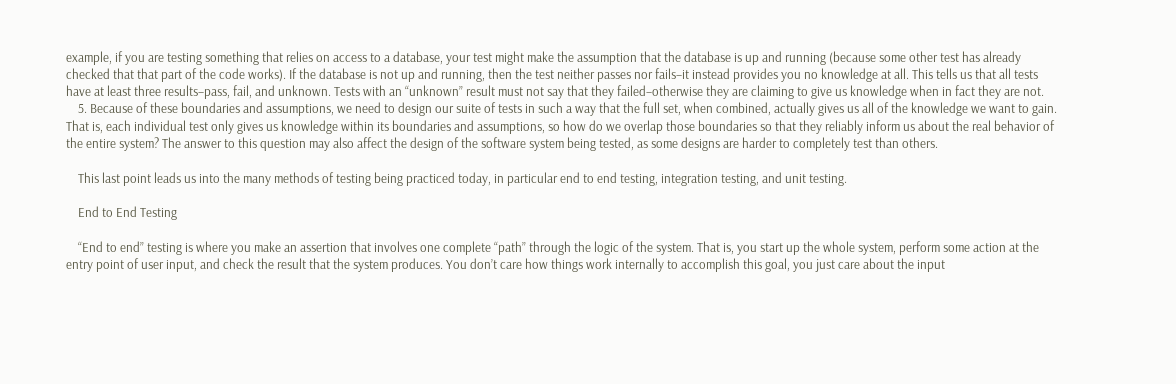example, if you are testing something that relies on access to a database, your test might make the assumption that the database is up and running (because some other test has already checked that that part of the code works). If the database is not up and running, then the test neither passes nor fails–it instead provides you no knowledge at all. This tells us that all tests have at least three results–pass, fail, and unknown. Tests with an “unknown” result must not say that they failed–otherwise they are claiming to give us knowledge when in fact they are not.
    5. Because of these boundaries and assumptions, we need to design our suite of tests in such a way that the full set, when combined, actually gives us all of the knowledge we want to gain. That is, each individual test only gives us knowledge within its boundaries and assumptions, so how do we overlap those boundaries so that they reliably inform us about the real behavior of the entire system? The answer to this question may also affect the design of the software system being tested, as some designs are harder to completely test than others.

    This last point leads us into the many methods of testing being practiced today, in particular end to end testing, integration testing, and unit testing.

    End to End Testing

    “End to end” testing is where you make an assertion that involves one complete “path” through the logic of the system. That is, you start up the whole system, perform some action at the entry point of user input, and check the result that the system produces. You don’t care how things work internally to accomplish this goal, you just care about the input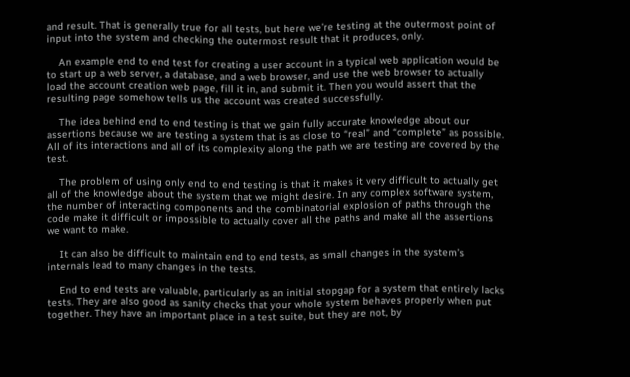and result. That is generally true for all tests, but here we’re testing at the outermost point of input into the system and checking the outermost result that it produces, only.

    An example end to end test for creating a user account in a typical web application would be to start up a web server, a database, and a web browser, and use the web browser to actually load the account creation web page, fill it in, and submit it. Then you would assert that the resulting page somehow tells us the account was created successfully.

    The idea behind end to end testing is that we gain fully accurate knowledge about our assertions because we are testing a system that is as close to “real” and “complete” as possible. All of its interactions and all of its complexity along the path we are testing are covered by the test.

    The problem of using only end to end testing is that it makes it very difficult to actually get all of the knowledge about the system that we might desire. In any complex software system, the number of interacting components and the combinatorial explosion of paths through the code make it difficult or impossible to actually cover all the paths and make all the assertions we want to make.

    It can also be difficult to maintain end to end tests, as small changes in the system’s internals lead to many changes in the tests.

    End to end tests are valuable, particularly as an initial stopgap for a system that entirely lacks tests. They are also good as sanity checks that your whole system behaves properly when put together. They have an important place in a test suite, but they are not, by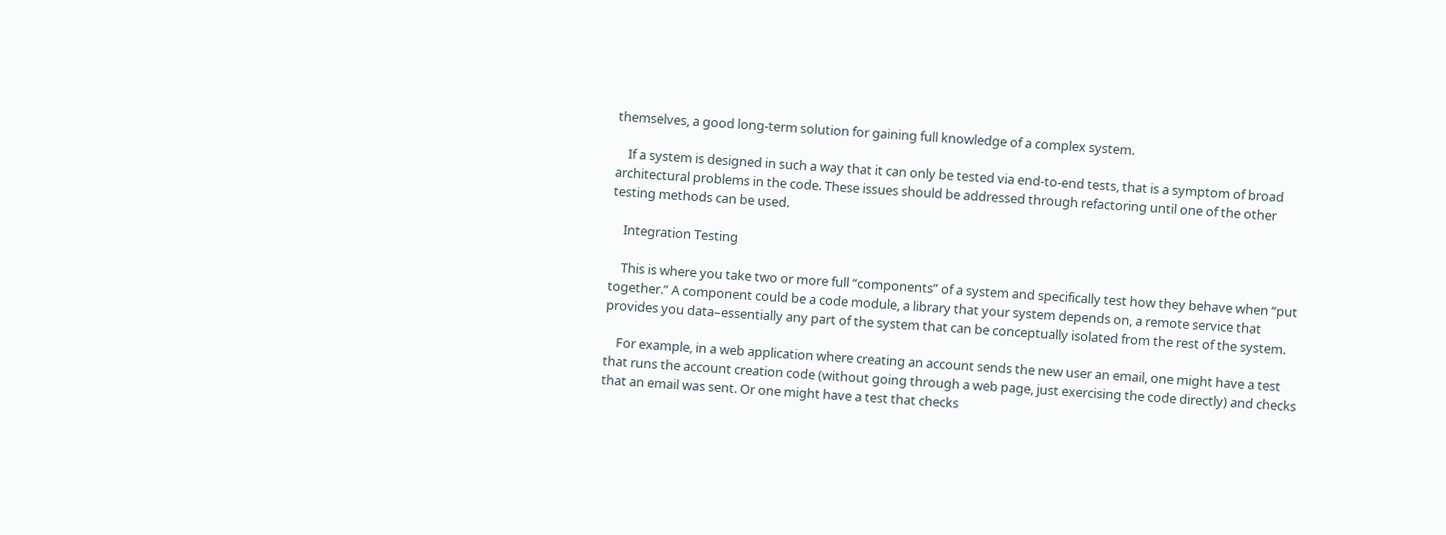themselves, a good long-term solution for gaining full knowledge of a complex system.

    If a system is designed in such a way that it can only be tested via end-to-end tests, that is a symptom of broad architectural problems in the code. These issues should be addressed through refactoring until one of the other testing methods can be used.

    Integration Testing

    This is where you take two or more full “components” of a system and specifically test how they behave when “put together.” A component could be a code module, a library that your system depends on, a remote service that provides you data–essentially any part of the system that can be conceptually isolated from the rest of the system.

    For example, in a web application where creating an account sends the new user an email, one might have a test that runs the account creation code (without going through a web page, just exercising the code directly) and checks that an email was sent. Or one might have a test that checks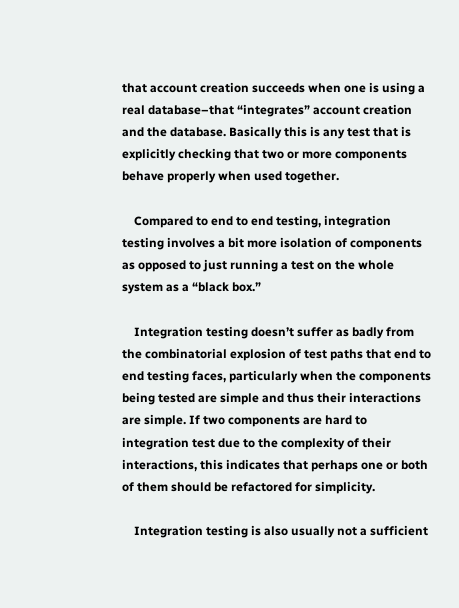that account creation succeeds when one is using a real database–that “integrates” account creation and the database. Basically this is any test that is explicitly checking that two or more components behave properly when used together.

    Compared to end to end testing, integration testing involves a bit more isolation of components as opposed to just running a test on the whole system as a “black box.”

    Integration testing doesn’t suffer as badly from the combinatorial explosion of test paths that end to end testing faces, particularly when the components being tested are simple and thus their interactions are simple. If two components are hard to integration test due to the complexity of their interactions, this indicates that perhaps one or both of them should be refactored for simplicity.

    Integration testing is also usually not a sufficient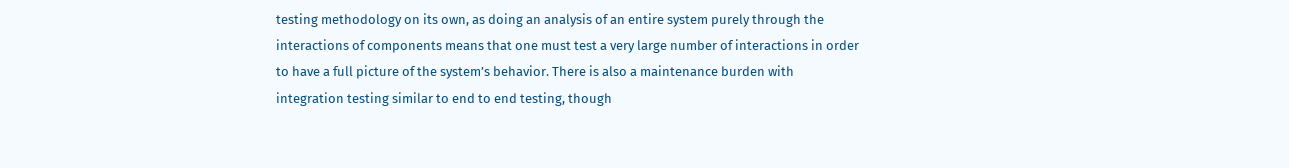testing methodology on its own, as doing an analysis of an entire system purely through the interactions of components means that one must test a very large number of interactions in order to have a full picture of the system’s behavior. There is also a maintenance burden with integration testing similar to end to end testing, though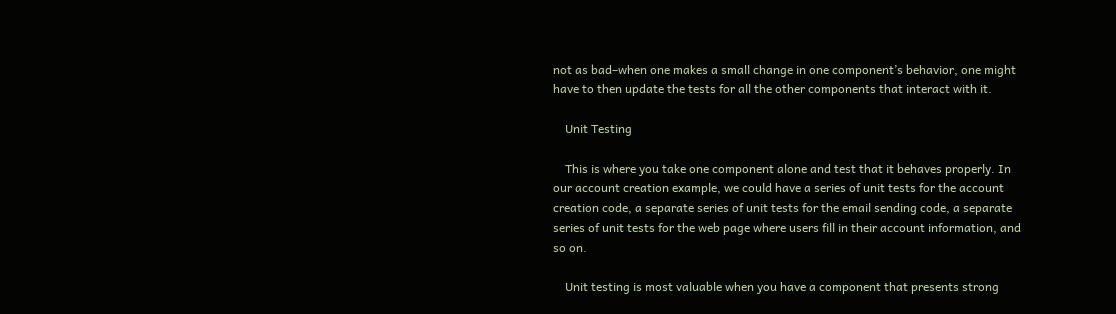not as bad–when one makes a small change in one component’s behavior, one might have to then update the tests for all the other components that interact with it.

    Unit Testing

    This is where you take one component alone and test that it behaves properly. In our account creation example, we could have a series of unit tests for the account creation code, a separate series of unit tests for the email sending code, a separate series of unit tests for the web page where users fill in their account information, and so on.

    Unit testing is most valuable when you have a component that presents strong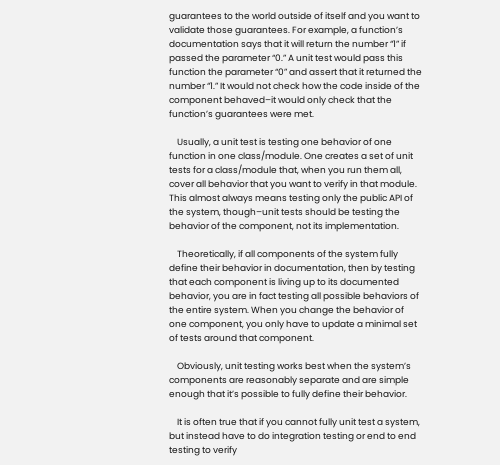guarantees to the world outside of itself and you want to validate those guarantees. For example, a function’s documentation says that it will return the number “1” if passed the parameter “0.” A unit test would pass this function the parameter “0” and assert that it returned the number “1.” It would not check how the code inside of the component behaved–it would only check that the function’s guarantees were met.

    Usually, a unit test is testing one behavior of one function in one class/module. One creates a set of unit tests for a class/module that, when you run them all, cover all behavior that you want to verify in that module. This almost always means testing only the public API of the system, though–unit tests should be testing the behavior of the component, not its implementation.

    Theoretically, if all components of the system fully define their behavior in documentation, then by testing that each component is living up to its documented behavior, you are in fact testing all possible behaviors of the entire system. When you change the behavior of one component, you only have to update a minimal set of tests around that component.

    Obviously, unit testing works best when the system’s components are reasonably separate and are simple enough that it’s possible to fully define their behavior.

    It is often true that if you cannot fully unit test a system, but instead have to do integration testing or end to end testing to verify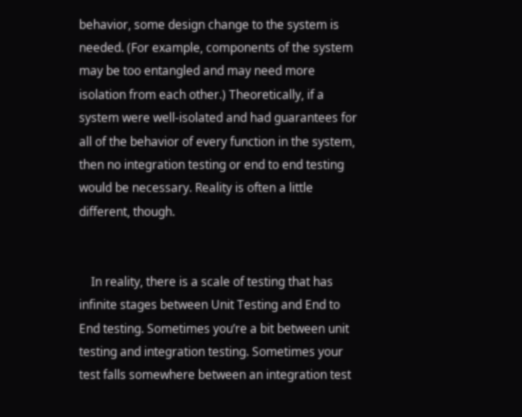behavior, some design change to the system is needed. (For example, components of the system may be too entangled and may need more isolation from each other.) Theoretically, if a system were well-isolated and had guarantees for all of the behavior of every function in the system, then no integration testing or end to end testing would be necessary. Reality is often a little different, though.


    In reality, there is a scale of testing that has infinite stages between Unit Testing and End to End testing. Sometimes you’re a bit between unit testing and integration testing. Sometimes your test falls somewhere between an integration test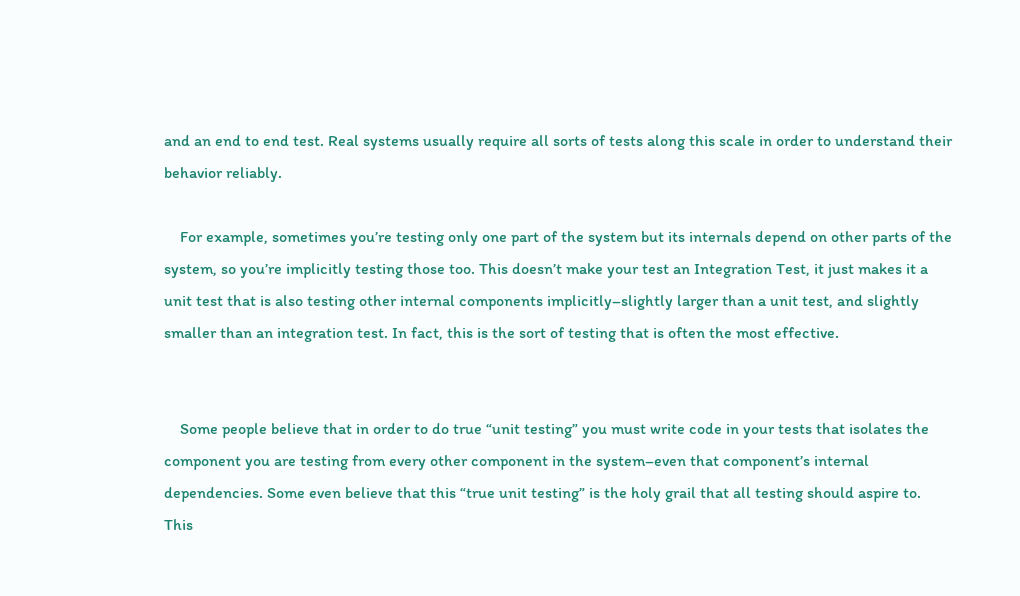and an end to end test. Real systems usually require all sorts of tests along this scale in order to understand their behavior reliably.

    For example, sometimes you’re testing only one part of the system but its internals depend on other parts of the system, so you’re implicitly testing those too. This doesn’t make your test an Integration Test, it just makes it a unit test that is also testing other internal components implicitly–slightly larger than a unit test, and slightly smaller than an integration test. In fact, this is the sort of testing that is often the most effective.


    Some people believe that in order to do true “unit testing” you must write code in your tests that isolates the component you are testing from every other component in the system–even that component’s internal dependencies. Some even believe that this “true unit testing” is the holy grail that all testing should aspire to. This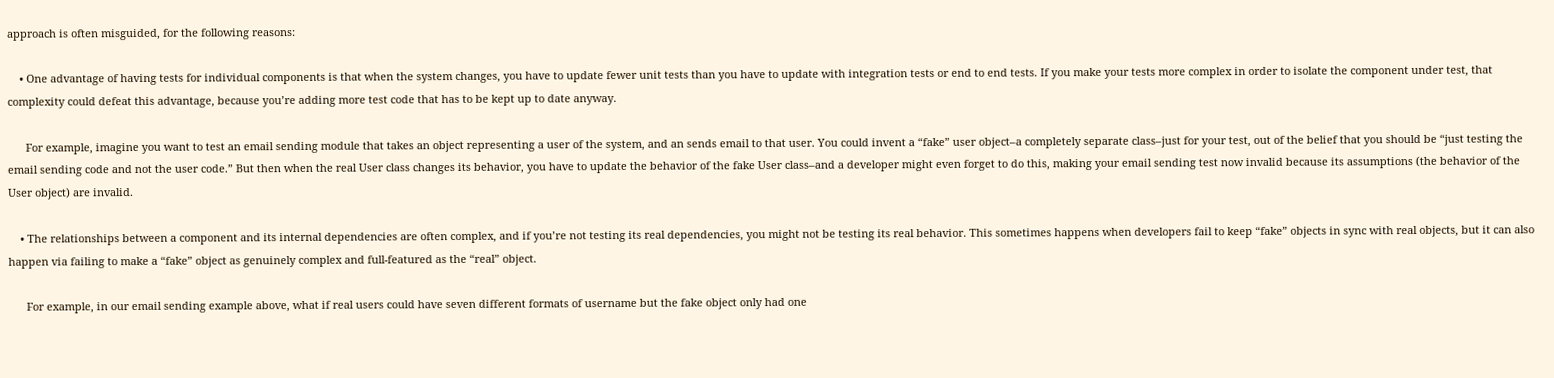approach is often misguided, for the following reasons:

    • One advantage of having tests for individual components is that when the system changes, you have to update fewer unit tests than you have to update with integration tests or end to end tests. If you make your tests more complex in order to isolate the component under test, that complexity could defeat this advantage, because you’re adding more test code that has to be kept up to date anyway.

      For example, imagine you want to test an email sending module that takes an object representing a user of the system, and an sends email to that user. You could invent a “fake” user object–a completely separate class–just for your test, out of the belief that you should be “just testing the email sending code and not the user code.” But then when the real User class changes its behavior, you have to update the behavior of the fake User class–and a developer might even forget to do this, making your email sending test now invalid because its assumptions (the behavior of the User object) are invalid.

    • The relationships between a component and its internal dependencies are often complex, and if you’re not testing its real dependencies, you might not be testing its real behavior. This sometimes happens when developers fail to keep “fake” objects in sync with real objects, but it can also happen via failing to make a “fake” object as genuinely complex and full-featured as the “real” object.

      For example, in our email sending example above, what if real users could have seven different formats of username but the fake object only had one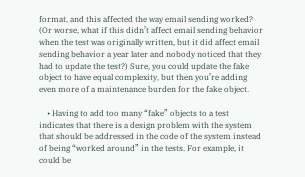format, and this affected the way email sending worked? (Or worse, what if this didn’t affect email sending behavior when the test was originally written, but it did affect email sending behavior a year later and nobody noticed that they had to update the test?) Sure, you could update the fake object to have equal complexity, but then you’re adding even more of a maintenance burden for the fake object.

    • Having to add too many “fake” objects to a test indicates that there is a design problem with the system that should be addressed in the code of the system instead of being “worked around” in the tests. For example, it could be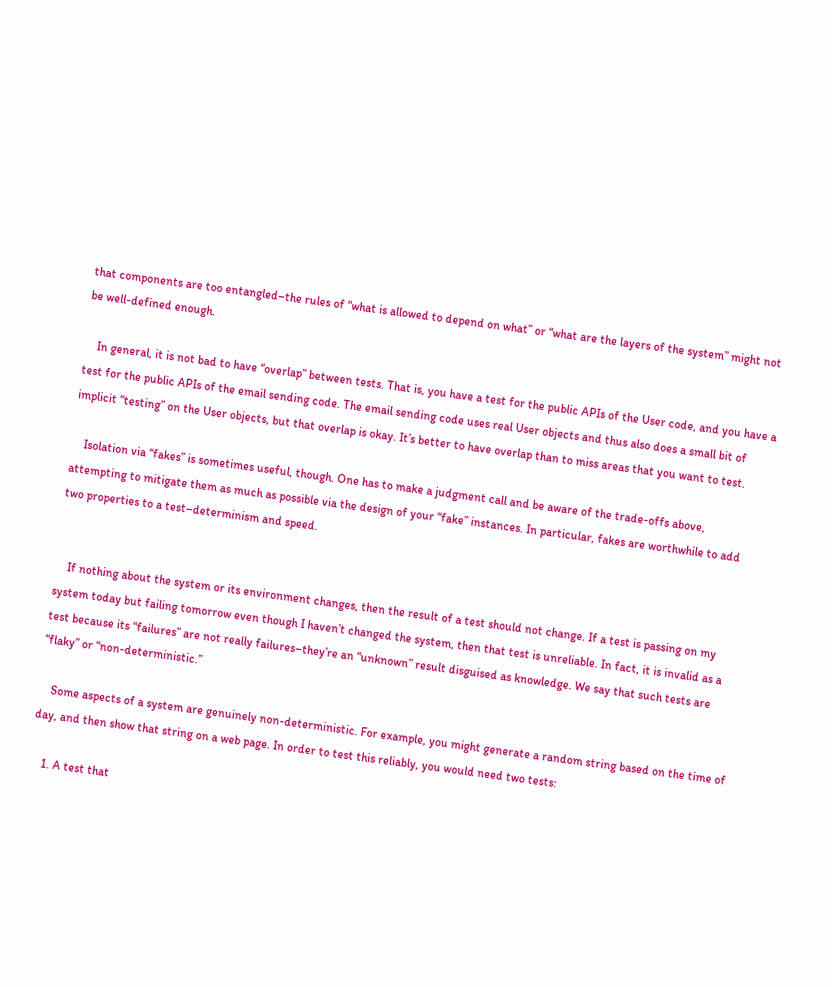that components are too entangled–the rules of “what is allowed to depend on what” or “what are the layers of the system” might not be well-defined enough.

    In general, it is not bad to have “overlap” between tests. That is, you have a test for the public APIs of the User code, and you have a test for the public APIs of the email sending code. The email sending code uses real User objects and thus also does a small bit of implicit “testing” on the User objects, but that overlap is okay. It’s better to have overlap than to miss areas that you want to test.

    Isolation via “fakes” is sometimes useful, though. One has to make a judgment call and be aware of the trade-offs above, attempting to mitigate them as much as possible via the design of your “fake” instances. In particular, fakes are worthwhile to add two properties to a test–determinism and speed.


    If nothing about the system or its environment changes, then the result of a test should not change. If a test is passing on my system today but failing tomorrow even though I haven’t changed the system, then that test is unreliable. In fact, it is invalid as a test because its “failures” are not really failures–they’re an “unknown” result disguised as knowledge. We say that such tests are “flaky” or “non-deterministic.”

    Some aspects of a system are genuinely non-deterministic. For example, you might generate a random string based on the time of day, and then show that string on a web page. In order to test this reliably, you would need two tests:

    1. A test that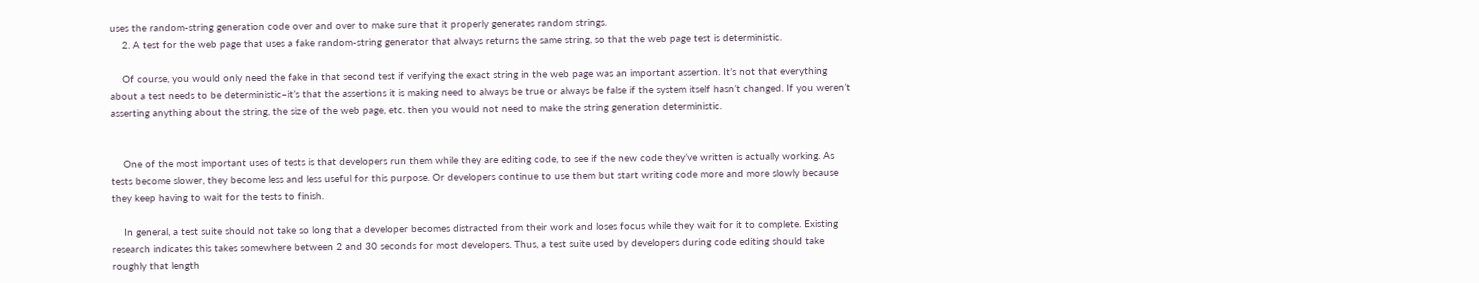uses the random-string generation code over and over to make sure that it properly generates random strings.
    2. A test for the web page that uses a fake random-string generator that always returns the same string, so that the web page test is deterministic.

    Of course, you would only need the fake in that second test if verifying the exact string in the web page was an important assertion. It’s not that everything about a test needs to be deterministic–it’s that the assertions it is making need to always be true or always be false if the system itself hasn’t changed. If you weren’t asserting anything about the string, the size of the web page, etc. then you would not need to make the string generation deterministic.


    One of the most important uses of tests is that developers run them while they are editing code, to see if the new code they’ve written is actually working. As tests become slower, they become less and less useful for this purpose. Or developers continue to use them but start writing code more and more slowly because they keep having to wait for the tests to finish.

    In general, a test suite should not take so long that a developer becomes distracted from their work and loses focus while they wait for it to complete. Existing research indicates this takes somewhere between 2 and 30 seconds for most developers. Thus, a test suite used by developers during code editing should take roughly that length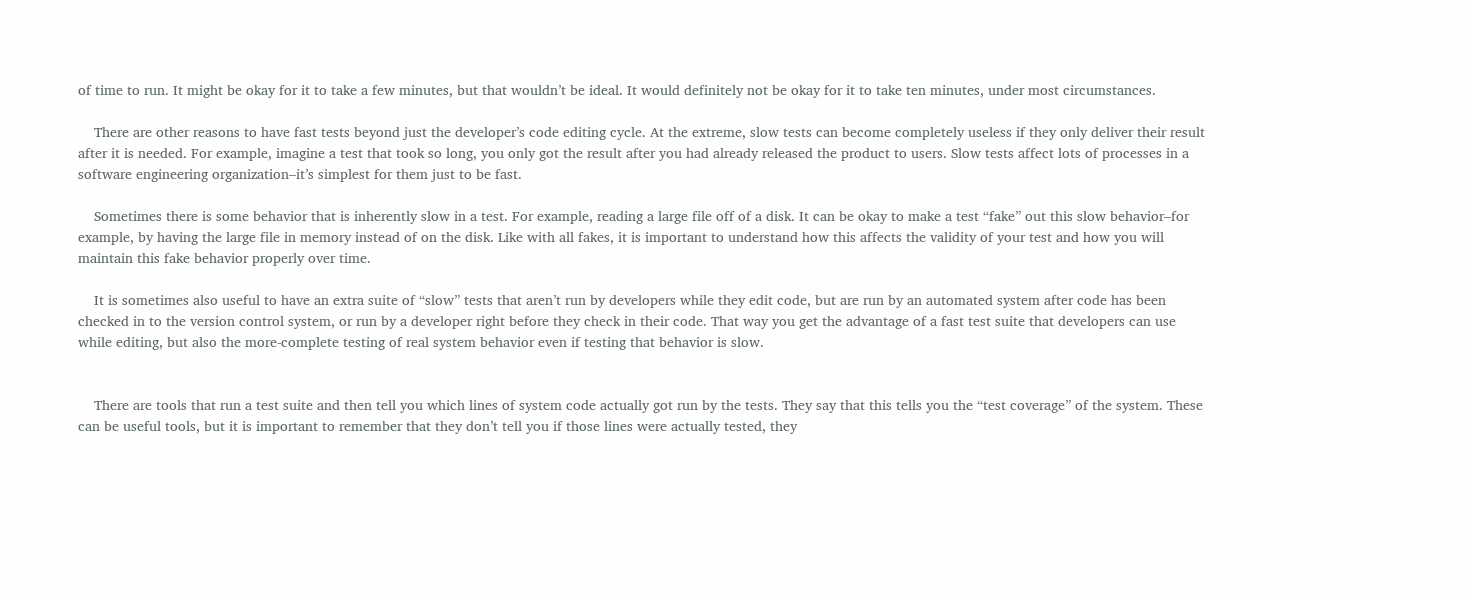of time to run. It might be okay for it to take a few minutes, but that wouldn’t be ideal. It would definitely not be okay for it to take ten minutes, under most circumstances.

    There are other reasons to have fast tests beyond just the developer’s code editing cycle. At the extreme, slow tests can become completely useless if they only deliver their result after it is needed. For example, imagine a test that took so long, you only got the result after you had already released the product to users. Slow tests affect lots of processes in a software engineering organization–it’s simplest for them just to be fast.

    Sometimes there is some behavior that is inherently slow in a test. For example, reading a large file off of a disk. It can be okay to make a test “fake” out this slow behavior–for example, by having the large file in memory instead of on the disk. Like with all fakes, it is important to understand how this affects the validity of your test and how you will maintain this fake behavior properly over time.

    It is sometimes also useful to have an extra suite of “slow” tests that aren’t run by developers while they edit code, but are run by an automated system after code has been checked in to the version control system, or run by a developer right before they check in their code. That way you get the advantage of a fast test suite that developers can use while editing, but also the more-complete testing of real system behavior even if testing that behavior is slow.


    There are tools that run a test suite and then tell you which lines of system code actually got run by the tests. They say that this tells you the “test coverage” of the system. These can be useful tools, but it is important to remember that they don’t tell you if those lines were actually tested, they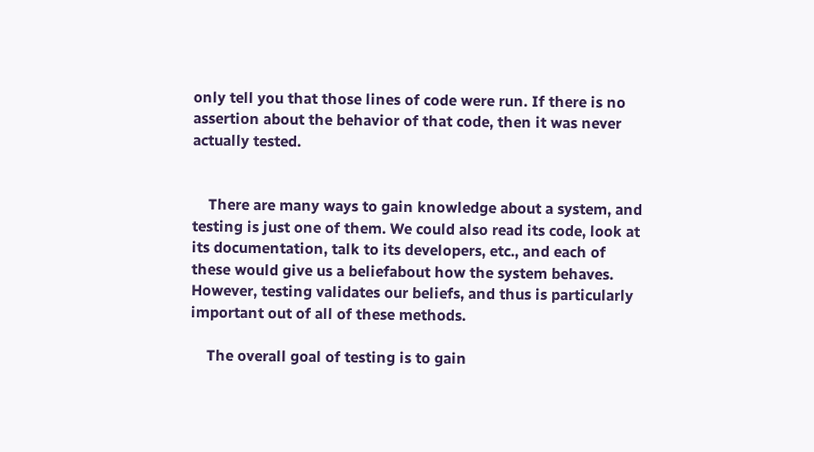only tell you that those lines of code were run. If there is no assertion about the behavior of that code, then it was never actually tested.


    There are many ways to gain knowledge about a system, and testing is just one of them. We could also read its code, look at its documentation, talk to its developers, etc., and each of these would give us a beliefabout how the system behaves. However, testing validates our beliefs, and thus is particularly important out of all of these methods.

    The overall goal of testing is to gain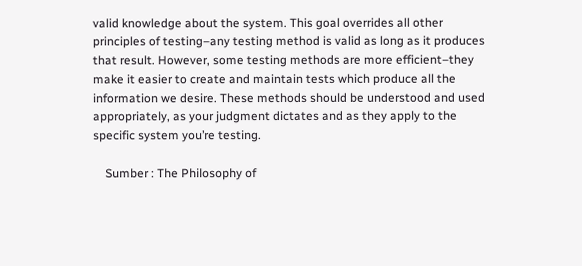valid knowledge about the system. This goal overrides all other principles of testing–any testing method is valid as long as it produces that result. However, some testing methods are more efficient–they make it easier to create and maintain tests which produce all the information we desire. These methods should be understood and used appropriately, as your judgment dictates and as they apply to the specific system you’re testing.

    Sumber : The Philosophy of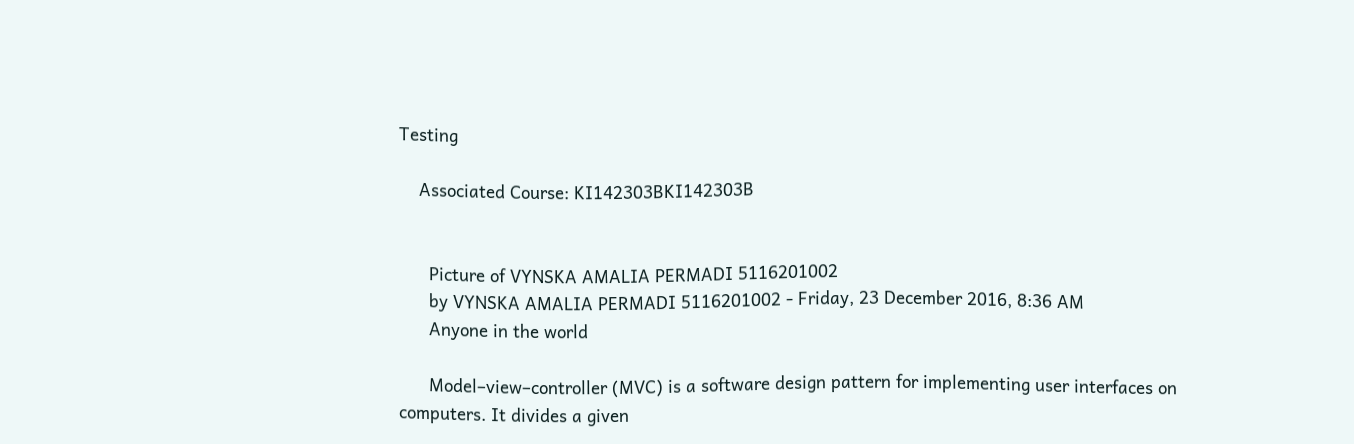Testing

    Associated Course: KI142303BKI142303B


      Picture of VYNSKA AMALIA PERMADI 5116201002
      by VYNSKA AMALIA PERMADI 5116201002 - Friday, 23 December 2016, 8:36 AM
      Anyone in the world

      Model–view–controller (MVC) is a software design pattern for implementing user interfaces on computers. It divides a given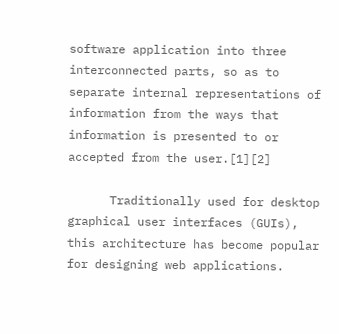software application into three interconnected parts, so as to separate internal representations of information from the ways that information is presented to or accepted from the user.[1][2]

      Traditionally used for desktop graphical user interfaces (GUIs), this architecture has become popular for designing web applications.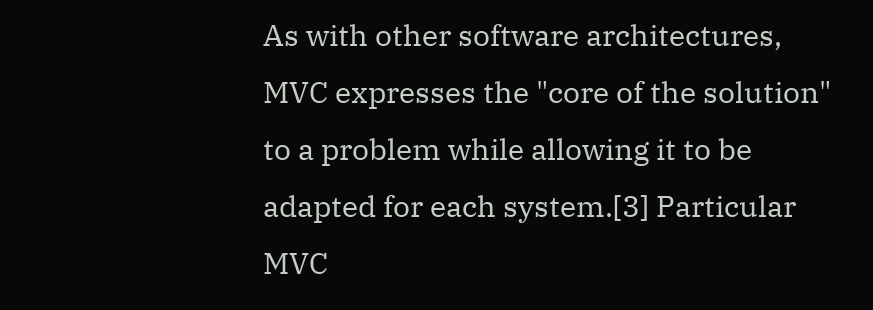As with other software architectures, MVC expresses the "core of the solution" to a problem while allowing it to be adapted for each system.[3] Particular MVC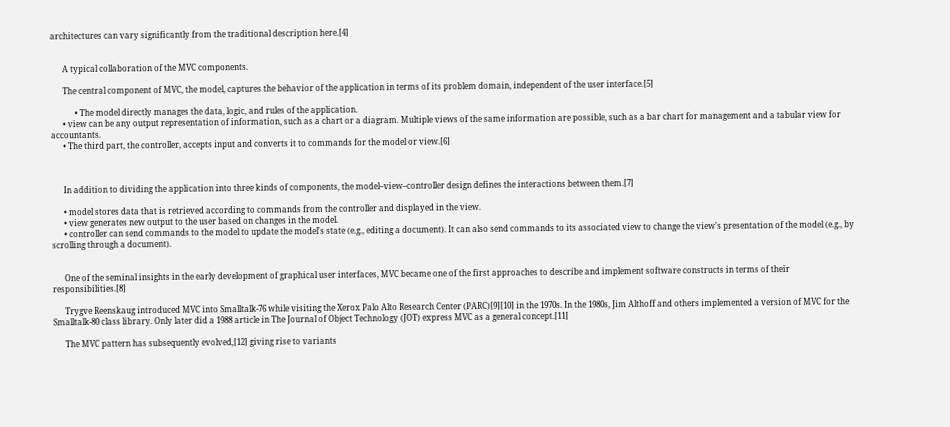architectures can vary significantly from the traditional description here.[4]


      A typical collaboration of the MVC components.

      The central component of MVC, the model, captures the behavior of the application in terms of its problem domain, independent of the user interface.[5]

            • The model directly manages the data, logic, and rules of the application.
      • view can be any output representation of information, such as a chart or a diagram. Multiple views of the same information are possible, such as a bar chart for management and a tabular view for accountants.
      • The third part, the controller, accepts input and converts it to commands for the model or view.[6]



      In addition to dividing the application into three kinds of components, the model–view–controller design defines the interactions between them.[7]

      • model stores data that is retrieved according to commands from the controller and displayed in the view.
      • view generates new output to the user based on changes in the model.
      • controller can send commands to the model to update the model's state (e.g., editing a document). It can also send commands to its associated view to change the view's presentation of the model (e.g., by scrolling through a document).


      One of the seminal insights in the early development of graphical user interfaces, MVC became one of the first approaches to describe and implement software constructs in terms of their responsibilities.[8]

      Trygve Reenskaug introduced MVC into Smalltalk-76 while visiting the Xerox Palo Alto Research Center (PARC)[9][10] in the 1970s. In the 1980s, Jim Althoff and others implemented a version of MVC for the Smalltalk-80 class library. Only later did a 1988 article in The Journal of Object Technology (JOT) express MVC as a general concept.[11]

      The MVC pattern has subsequently evolved,[12] giving rise to variants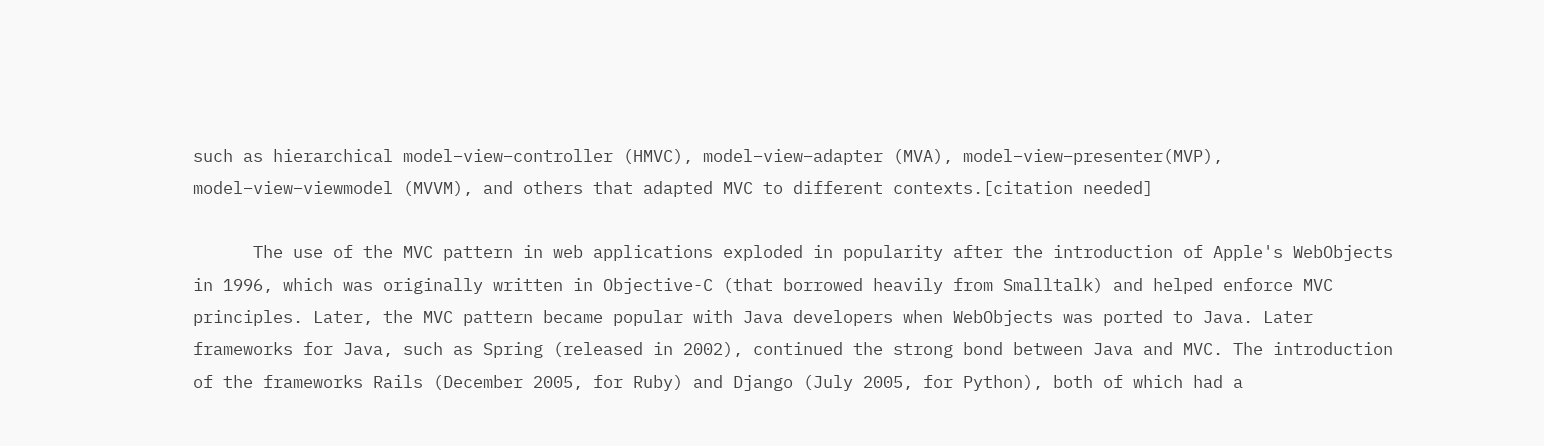such as hierarchical model–view–controller (HMVC), model–view–adapter (MVA), model–view–presenter(MVP), model–view–viewmodel (MVVM), and others that adapted MVC to different contexts.[citation needed]

      The use of the MVC pattern in web applications exploded in popularity after the introduction of Apple's WebObjects in 1996, which was originally written in Objective-C (that borrowed heavily from Smalltalk) and helped enforce MVC principles. Later, the MVC pattern became popular with Java developers when WebObjects was ported to Java. Later frameworks for Java, such as Spring (released in 2002), continued the strong bond between Java and MVC. The introduction of the frameworks Rails (December 2005, for Ruby) and Django (July 2005, for Python), both of which had a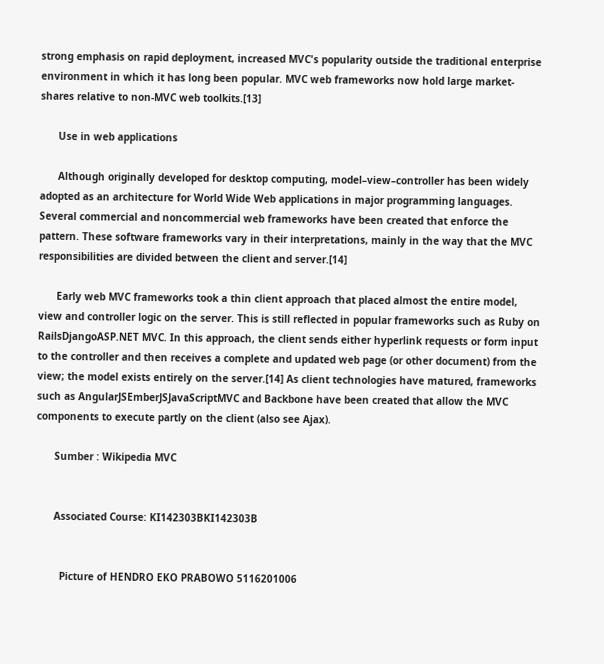strong emphasis on rapid deployment, increased MVC's popularity outside the traditional enterprise environment in which it has long been popular. MVC web frameworks now hold large market-shares relative to non-MVC web toolkits.[13]

      Use in web applications

      Although originally developed for desktop computing, model–view–controller has been widely adopted as an architecture for World Wide Web applications in major programming languages. Several commercial and noncommercial web frameworks have been created that enforce the pattern. These software frameworks vary in their interpretations, mainly in the way that the MVC responsibilities are divided between the client and server.[14]

      Early web MVC frameworks took a thin client approach that placed almost the entire model, view and controller logic on the server. This is still reflected in popular frameworks such as Ruby on RailsDjangoASP.NET MVC. In this approach, the client sends either hyperlink requests or form input to the controller and then receives a complete and updated web page (or other document) from the view; the model exists entirely on the server.[14] As client technologies have matured, frameworks such as AngularJSEmberJSJavaScriptMVC and Backbone have been created that allow the MVC components to execute partly on the client (also see Ajax).

      Sumber : Wikipedia MVC


      Associated Course: KI142303BKI142303B


        Picture of HENDRO EKO PRABOWO 5116201006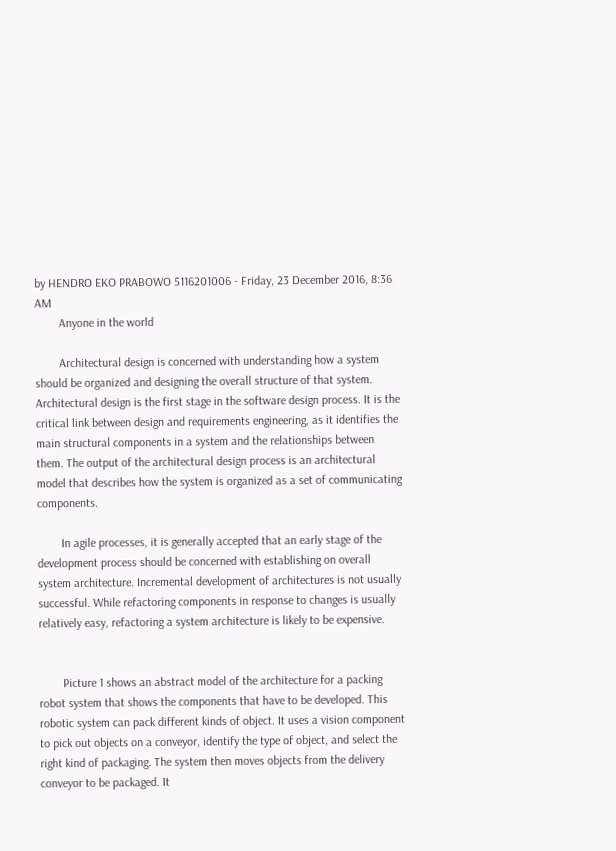by HENDRO EKO PRABOWO 5116201006 - Friday, 23 December 2016, 8:36 AM
        Anyone in the world

        Architectural design is concerned with understanding how a system should be organized and designing the overall structure of that system. Architectural design is the first stage in the software design process. It is the critical link between design and requirements engineering, as it identifies the main structural components in a system and the relationships between them. The output of the architectural design process is an architectural model that describes how the system is organized as a set of communicating components.

        In agile processes, it is generally accepted that an early stage of the development process should be concerned with establishing on overall system architecture. Incremental development of architectures is not usually successful. While refactoring components in response to changes is usually relatively easy, refactoring a system architecture is likely to be expensive.


        Picture 1 shows an abstract model of the architecture for a packing robot system that shows the components that have to be developed. This robotic system can pack different kinds of object. It uses a vision component to pick out objects on a conveyor, identify the type of object, and select the right kind of packaging. The system then moves objects from the delivery conveyor to be packaged. It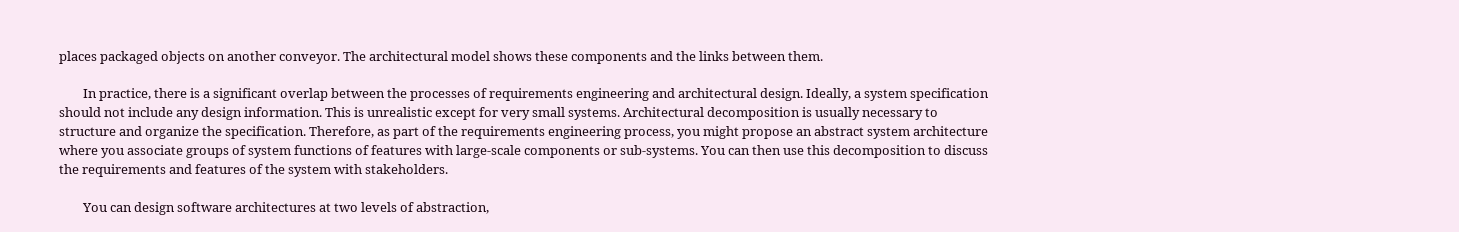places packaged objects on another conveyor. The architectural model shows these components and the links between them.

        In practice, there is a significant overlap between the processes of requirements engineering and architectural design. Ideally, a system specification should not include any design information. This is unrealistic except for very small systems. Architectural decomposition is usually necessary to structure and organize the specification. Therefore, as part of the requirements engineering process, you might propose an abstract system architecture where you associate groups of system functions of features with large-scale components or sub-systems. You can then use this decomposition to discuss the requirements and features of the system with stakeholders.

        You can design software architectures at two levels of abstraction,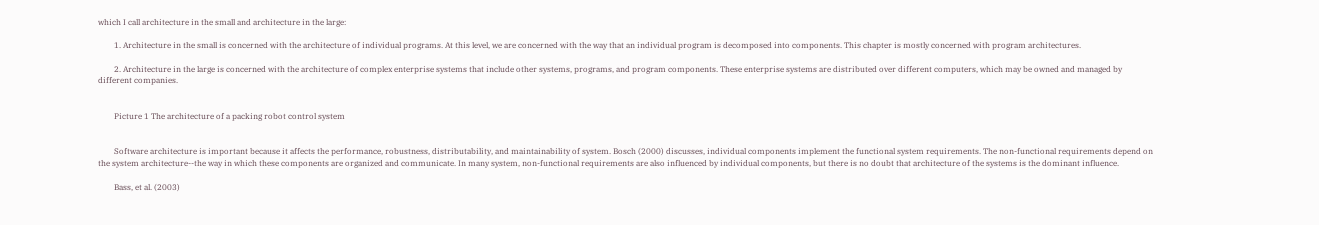which I call architecture in the small and architecture in the large:

        1. Architecture in the small is concerned with the architecture of individual programs. At this level, we are concerned with the way that an individual program is decomposed into components. This chapter is mostly concerned with program architectures.

        2. Architecture in the large is concerned with the architecture of complex enterprise systems that include other systems, programs, and program components. These enterprise systems are distributed over different computers, which may be owned and managed by different companies.


        Picture 1 The architecture of a packing robot control system


        Software architecture is important because it affects the performance, robustness, distributability, and maintainability of system. Bosch (2000) discusses, individual components implement the functional system requirements. The non-functional requirements depend on the system architecture--the way in which these components are organized and communicate. In many system, non-functional requirements are also influenced by individual components, but there is no doubt that architecture of the systems is the dominant influence.

        Bass, et al. (2003)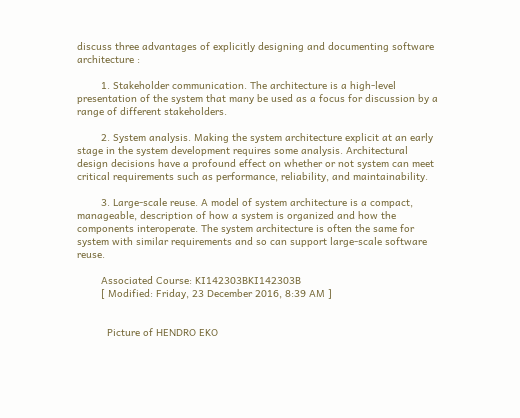discuss three advantages of explicitly designing and documenting software architecture :

        1. Stakeholder communication. The architecture is a high-level presentation of the system that many be used as a focus for discussion by a range of different stakeholders.

        2. System analysis. Making the system architecture explicit at an early stage in the system development requires some analysis. Architectural design decisions have a profound effect on whether or not system can meet critical requirements such as performance, reliability, and maintainability.

        3. Large-scale reuse. A model of system architecture is a compact, manageable, description of how a system is organized and how the components interoperate. The system architecture is often the same for system with similar requirements and so can support large-scale software reuse.

        Associated Course: KI142303BKI142303B
        [ Modified: Friday, 23 December 2016, 8:39 AM ]


          Picture of HENDRO EKO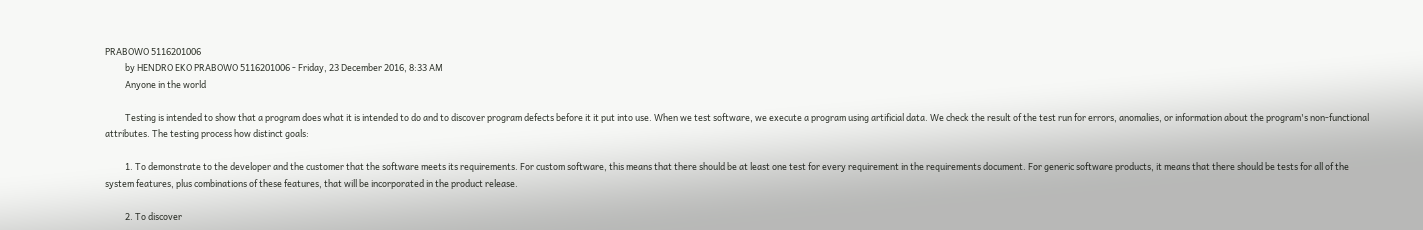PRABOWO 5116201006
          by HENDRO EKO PRABOWO 5116201006 - Friday, 23 December 2016, 8:33 AM
          Anyone in the world

          Testing is intended to show that a program does what it is intended to do and to discover program defects before it it put into use. When we test software, we execute a program using artificial data. We check the result of the test run for errors, anomalies, or information about the program's non-functional attributes. The testing process how distinct goals:

          1. To demonstrate to the developer and the customer that the software meets its requirements. For custom software, this means that there should be at least one test for every requirement in the requirements document. For generic software products, it means that there should be tests for all of the system features, plus combinations of these features, that will be incorporated in the product release.

          2. To discover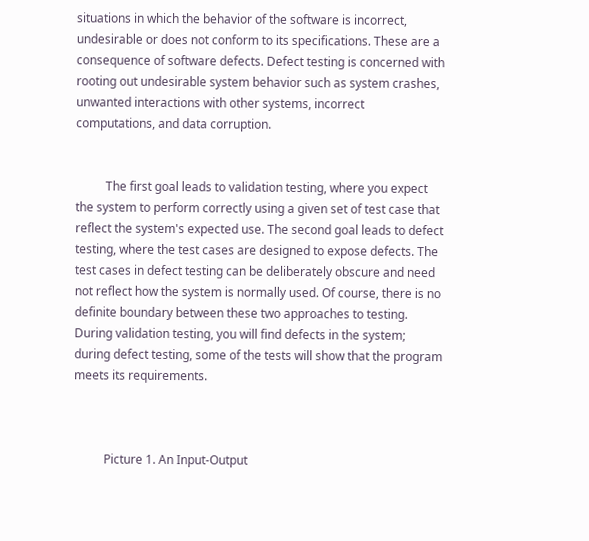situations in which the behavior of the software is incorrect, undesirable or does not conform to its specifications. These are a consequence of software defects. Defect testing is concerned with rooting out undesirable system behavior such as system crashes, unwanted interactions with other systems, incorrect computations, and data corruption.


          The first goal leads to validation testing, where you expect the system to perform correctly using a given set of test case that reflect the system's expected use. The second goal leads to defect testing, where the test cases are designed to expose defects. The test cases in defect testing can be deliberately obscure and need not reflect how the system is normally used. Of course, there is no definite boundary between these two approaches to testing. During validation testing, you will find defects in the system; during defect testing, some of the tests will show that the program meets its requirements.



          Picture 1. An Input-Output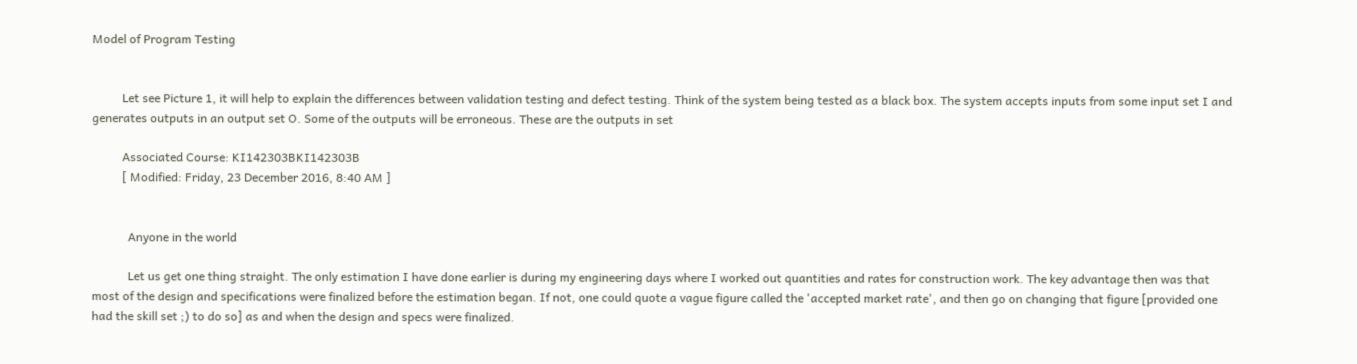Model of Program Testing


          Let see Picture 1, it will help to explain the differences between validation testing and defect testing. Think of the system being tested as a black box. The system accepts inputs from some input set I and generates outputs in an output set O. Some of the outputs will be erroneous. These are the outputs in set

          Associated Course: KI142303BKI142303B
          [ Modified: Friday, 23 December 2016, 8:40 AM ]


            Anyone in the world

            Let us get one thing straight. The only estimation I have done earlier is during my engineering days where I worked out quantities and rates for construction work. The key advantage then was that most of the design and specifications were finalized before the estimation began. If not, one could quote a vague figure called the 'accepted market rate', and then go on changing that figure [provided one had the skill set ;) to do so] as and when the design and specs were finalized.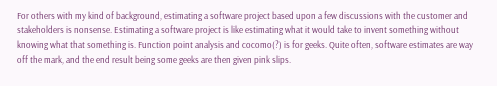For others with my kind of background, estimating a software project based upon a few discussions with the customer and stakeholders is nonsense. Estimating a software project is like estimating what it would take to invent something without knowing what that something is. Function point analysis and cocomo(?) is for geeks. Quite often, software estimates are way off the mark, and the end result being some geeks are then given pink slips.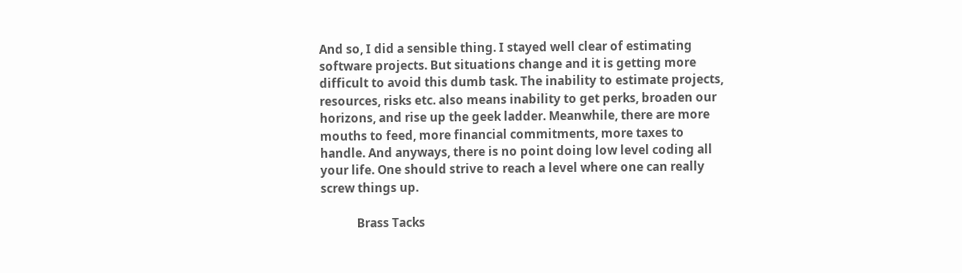And so, I did a sensible thing. I stayed well clear of estimating software projects. But situations change and it is getting more difficult to avoid this dumb task. The inability to estimate projects, resources, risks etc. also means inability to get perks, broaden our horizons, and rise up the geek ladder. Meanwhile, there are more mouths to feed, more financial commitments, more taxes to handle. And anyways, there is no point doing low level coding all your life. One should strive to reach a level where one can really screw things up.

            Brass Tacks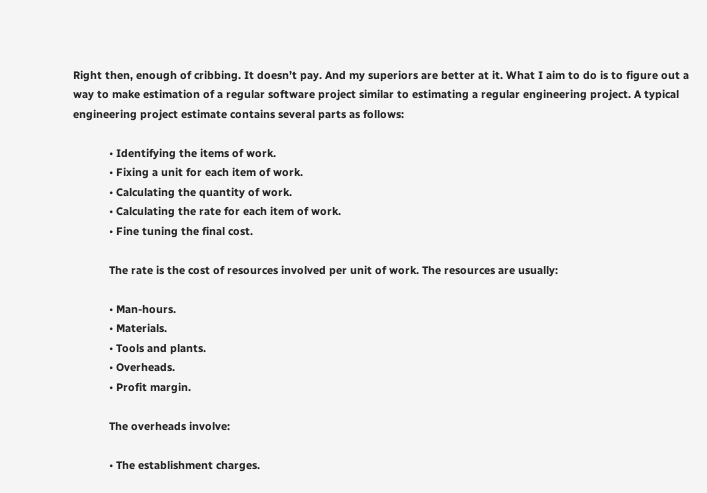Right then, enough of cribbing. It doesn’t pay. And my superiors are better at it. What I aim to do is to figure out a way to make estimation of a regular software project similar to estimating a regular engineering project. A typical engineering project estimate contains several parts as follows:

            • Identifying the items of work.
            • Fixing a unit for each item of work.
            • Calculating the quantity of work.
            • Calculating the rate for each item of work.
            • Fine tuning the final cost.

            The rate is the cost of resources involved per unit of work. The resources are usually:

            • Man-hours.
            • Materials.
            • Tools and plants.
            • Overheads.
            • Profit margin.

            The overheads involve:

            • The establishment charges.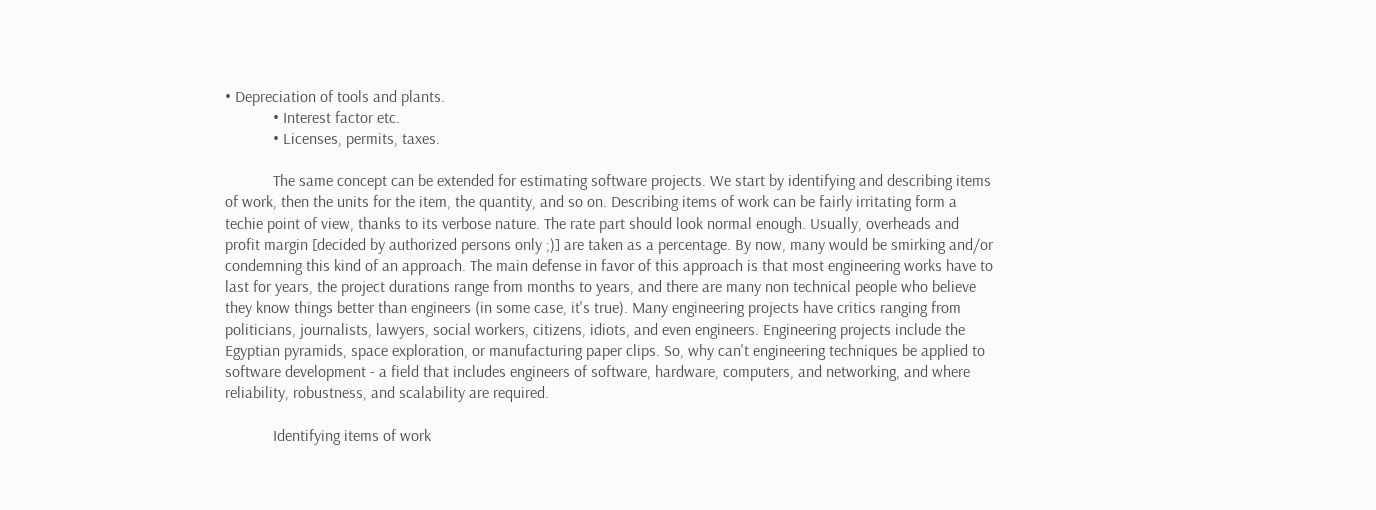• Depreciation of tools and plants.
            • Interest factor etc.
            • Licenses, permits, taxes.

            The same concept can be extended for estimating software projects. We start by identifying and describing items of work, then the units for the item, the quantity, and so on. Describing items of work can be fairly irritating form a techie point of view, thanks to its verbose nature. The rate part should look normal enough. Usually, overheads and profit margin [decided by authorized persons only ;)] are taken as a percentage. By now, many would be smirking and/or condemning this kind of an approach. The main defense in favor of this approach is that most engineering works have to last for years, the project durations range from months to years, and there are many non technical people who believe they know things better than engineers (in some case, it's true). Many engineering projects have critics ranging from politicians, journalists, lawyers, social workers, citizens, idiots, and even engineers. Engineering projects include the Egyptian pyramids, space exploration, or manufacturing paper clips. So, why can't engineering techniques be applied to software development - a field that includes engineers of software, hardware, computers, and networking, and where reliability, robustness, and scalability are required.

            Identifying items of work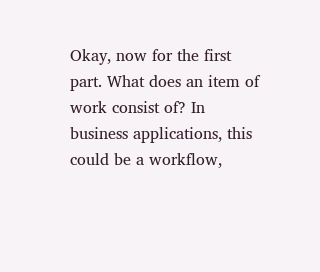Okay, now for the first part. What does an item of work consist of? In business applications, this could be a workflow,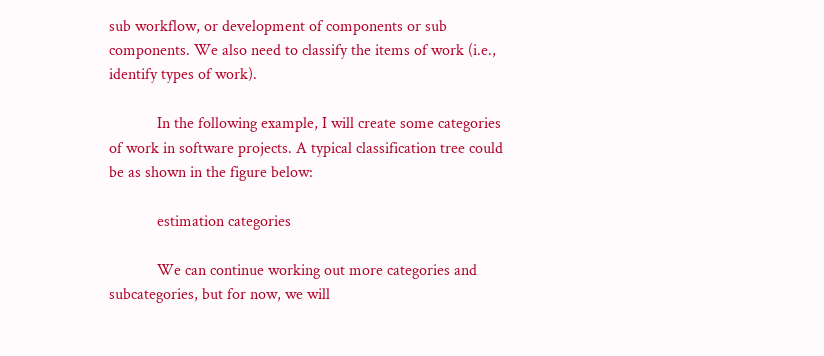sub workflow, or development of components or sub components. We also need to classify the items of work (i.e., identify types of work).

            In the following example, I will create some categories of work in software projects. A typical classification tree could be as shown in the figure below:

            estimation categories

            We can continue working out more categories and subcategories, but for now, we will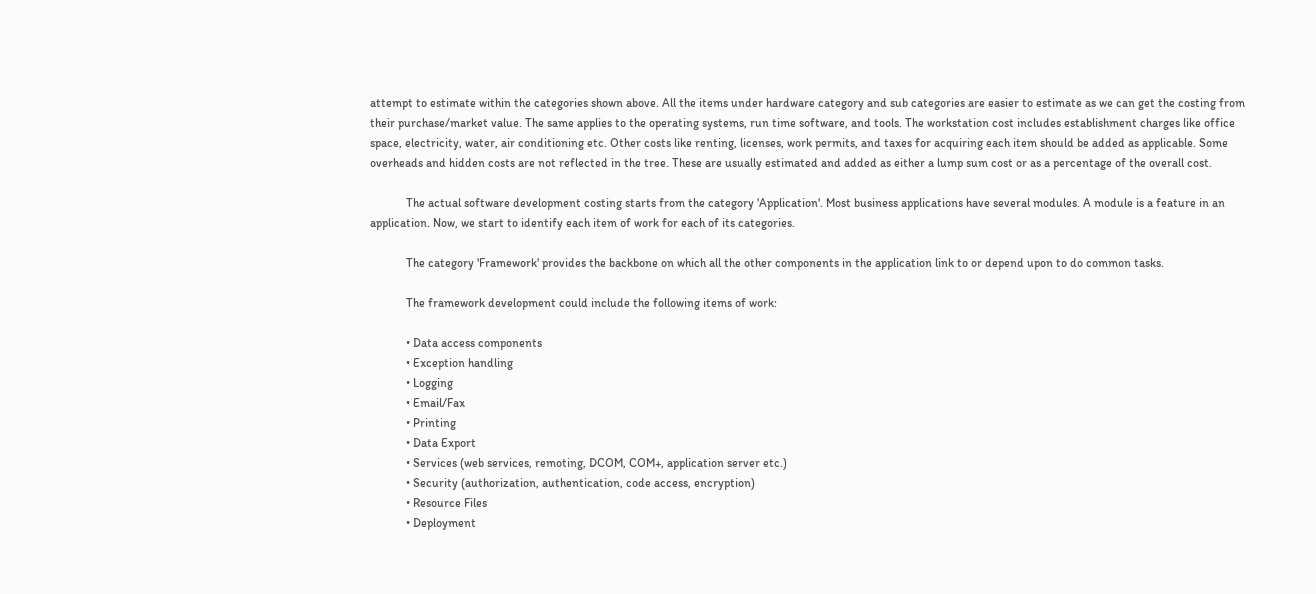attempt to estimate within the categories shown above. All the items under hardware category and sub categories are easier to estimate as we can get the costing from their purchase/market value. The same applies to the operating systems, run time software, and tools. The workstation cost includes establishment charges like office space, electricity, water, air conditioning etc. Other costs like renting, licenses, work permits, and taxes for acquiring each item should be added as applicable. Some overheads and hidden costs are not reflected in the tree. These are usually estimated and added as either a lump sum cost or as a percentage of the overall cost.

            The actual software development costing starts from the category 'Application'. Most business applications have several modules. A module is a feature in an application. Now, we start to identify each item of work for each of its categories.

            The category 'Framework' provides the backbone on which all the other components in the application link to or depend upon to do common tasks.

            The framework development could include the following items of work:

            • Data access components
            • Exception handling
            • Logging
            • Email/Fax
            • Printing
            • Data Export
            • Services (web services, remoting, DCOM, COM+, application server etc.)
            • Security (authorization, authentication, code access, encryption)
            • Resource Files
            • Deployment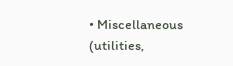• Miscellaneous (utilities,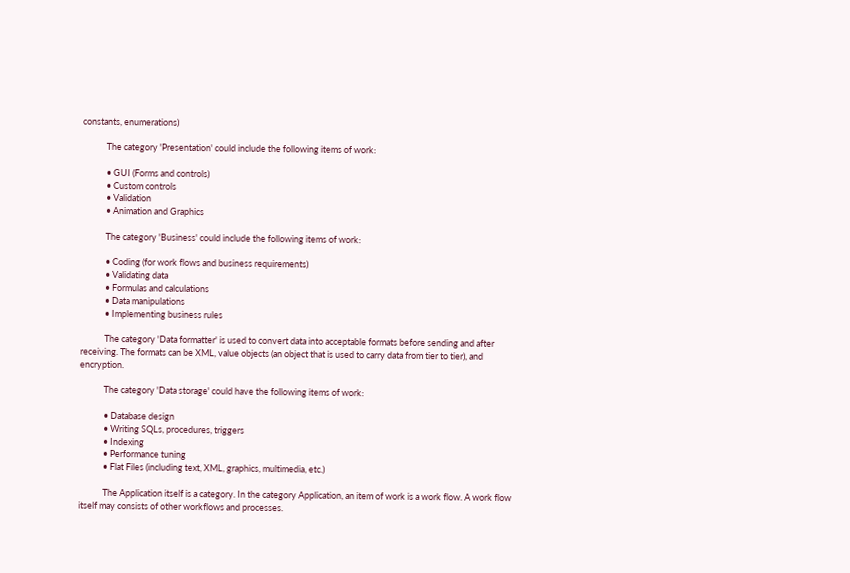constants, enumerations)

            The category 'Presentation' could include the following items of work:

            • GUI (Forms and controls)
            • Custom controls
            • Validation
            • Animation and Graphics

            The category 'Business' could include the following items of work:

            • Coding (for work flows and business requirements)
            • Validating data
            • Formulas and calculations
            • Data manipulations
            • Implementing business rules

            The category 'Data formatter' is used to convert data into acceptable formats before sending and after receiving. The formats can be XML, value objects (an object that is used to carry data from tier to tier), and encryption.

            The category 'Data storage' could have the following items of work:

            • Database design
            • Writing SQLs, procedures, triggers
            • Indexing
            • Performance tuning
            • Flat Files (including text, XML, graphics, multimedia, etc.)

            The Application itself is a category. In the category Application, an item of work is a work flow. A work flow itself may consists of other workflows and processes.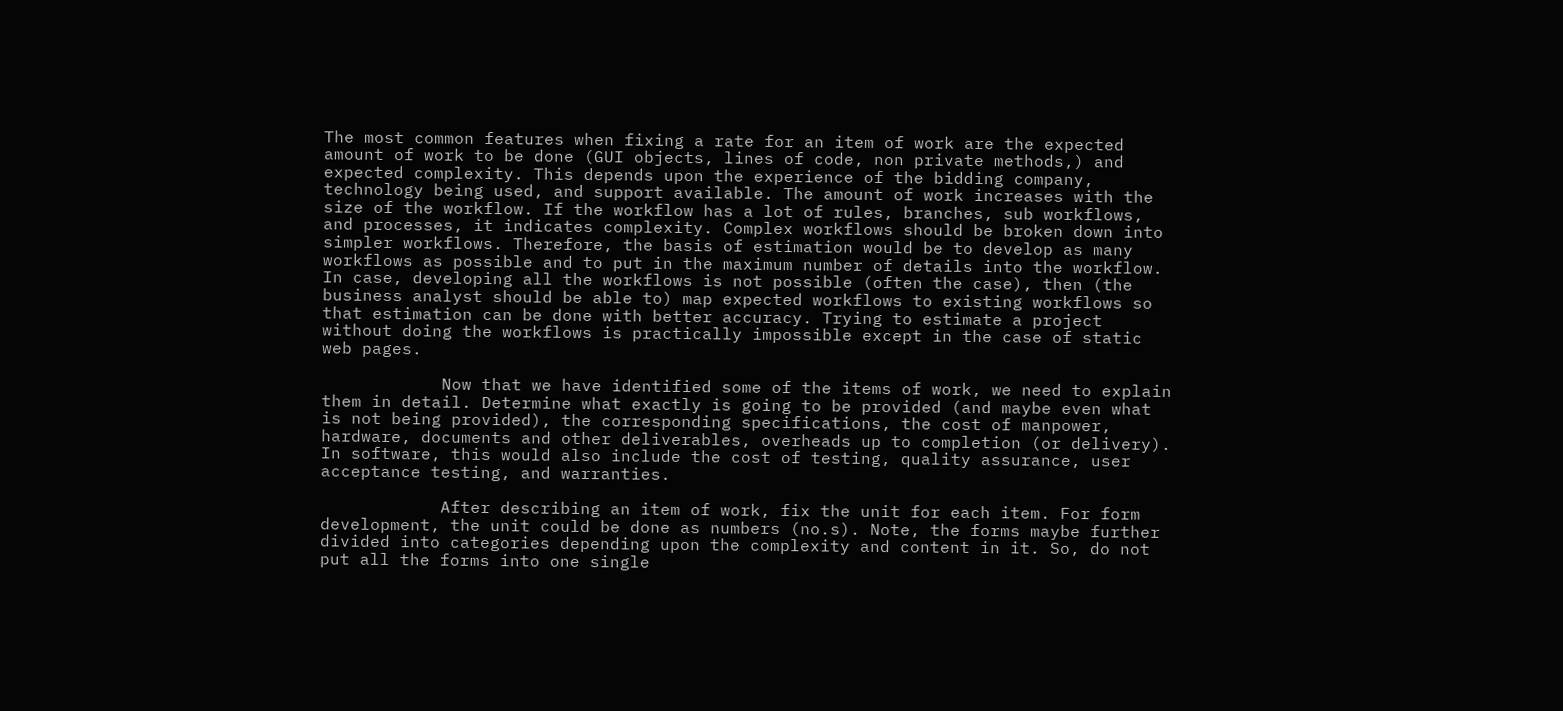The most common features when fixing a rate for an item of work are the expected amount of work to be done (GUI objects, lines of code, non private methods,) and expected complexity. This depends upon the experience of the bidding company, technology being used, and support available. The amount of work increases with the size of the workflow. If the workflow has a lot of rules, branches, sub workflows, and processes, it indicates complexity. Complex workflows should be broken down into simpler workflows. Therefore, the basis of estimation would be to develop as many workflows as possible and to put in the maximum number of details into the workflow. In case, developing all the workflows is not possible (often the case), then (the business analyst should be able to) map expected workflows to existing workflows so that estimation can be done with better accuracy. Trying to estimate a project without doing the workflows is practically impossible except in the case of static web pages.

            Now that we have identified some of the items of work, we need to explain them in detail. Determine what exactly is going to be provided (and maybe even what is not being provided), the corresponding specifications, the cost of manpower, hardware, documents and other deliverables, overheads up to completion (or delivery). In software, this would also include the cost of testing, quality assurance, user acceptance testing, and warranties.

            After describing an item of work, fix the unit for each item. For form development, the unit could be done as numbers (no.s). Note, the forms maybe further divided into categories depending upon the complexity and content in it. So, do not put all the forms into one single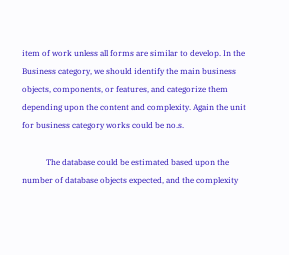item of work unless all forms are similar to develop. In the Business category, we should identify the main business objects, components, or features, and categorize them depending upon the content and complexity. Again the unit for business category works could be no.s.

            The database could be estimated based upon the number of database objects expected, and the complexity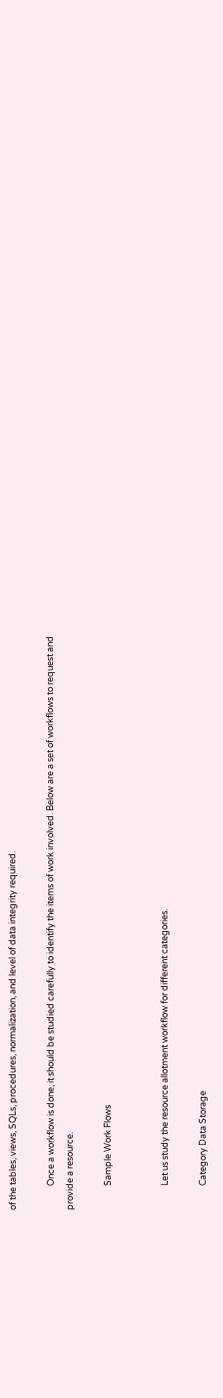of the tables, views, SQLs, procedures, normalization, and level of data integrity required.

            Once a workflow is done, it should be studied carefully to identify the items of work involved. Below are a set of workflows to request and provide a resource.

            Sample Work Flows


            Let us study the resource allotment workflow for different categories.

            Category Data Storage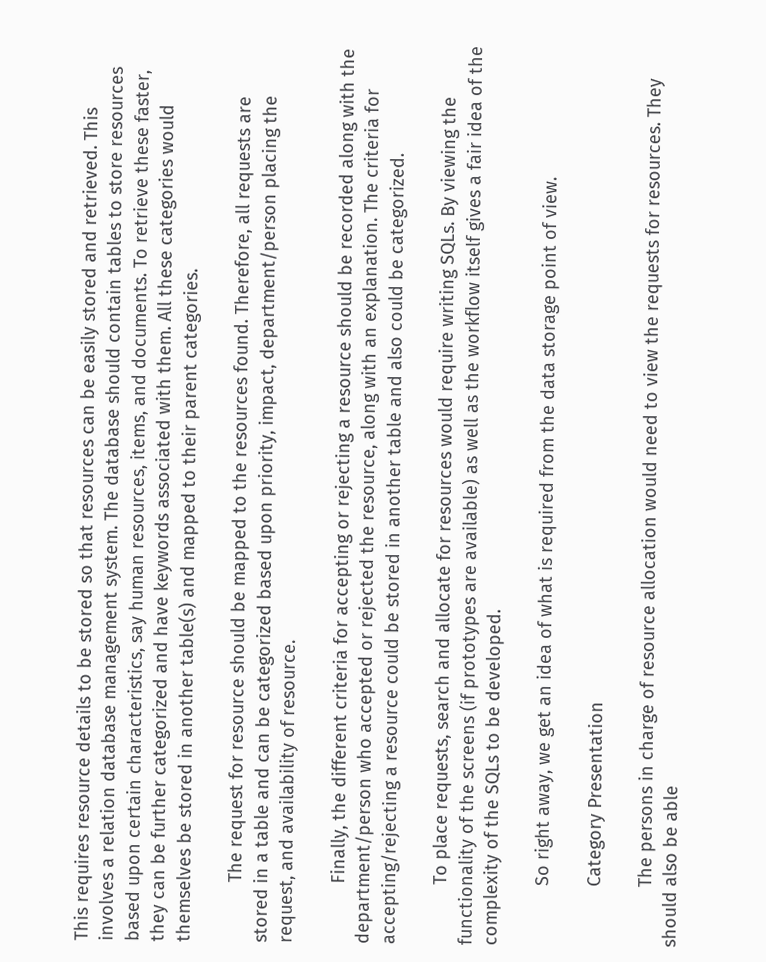This requires resource details to be stored so that resources can be easily stored and retrieved. This involves a relation database management system. The database should contain tables to store resources based upon certain characteristics, say human resources, items, and documents. To retrieve these faster, they can be further categorized and have keywords associated with them. All these categories would themselves be stored in another table(s) and mapped to their parent categories.

            The request for resource should be mapped to the resources found. Therefore, all requests are stored in a table and can be categorized based upon priority, impact, department/person placing the request, and availability of resource.

            Finally, the different criteria for accepting or rejecting a resource should be recorded along with the department/person who accepted or rejected the resource, along with an explanation. The criteria for accepting/rejecting a resource could be stored in another table and also could be categorized.

            To place requests, search and allocate for resources would require writing SQLs. By viewing the functionality of the screens (if prototypes are available) as well as the workflow itself gives a fair idea of the complexity of the SQLs to be developed.

            So right away, we get an idea of what is required from the data storage point of view.

            Category Presentation

            The persons in charge of resource allocation would need to view the requests for resources. They should also be able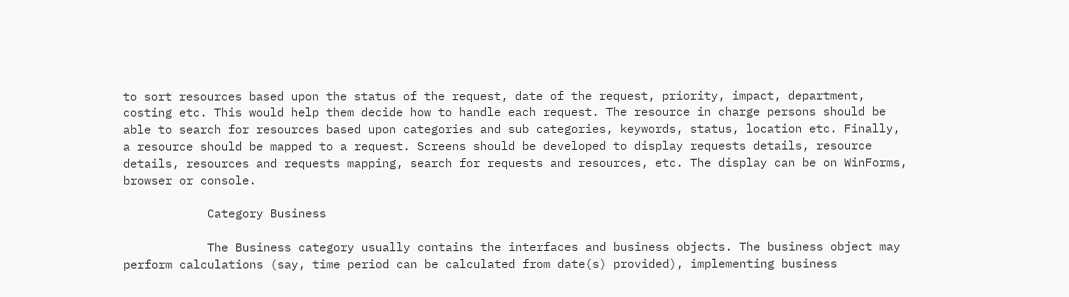to sort resources based upon the status of the request, date of the request, priority, impact, department, costing etc. This would help them decide how to handle each request. The resource in charge persons should be able to search for resources based upon categories and sub categories, keywords, status, location etc. Finally, a resource should be mapped to a request. Screens should be developed to display requests details, resource details, resources and requests mapping, search for requests and resources, etc. The display can be on WinForms, browser or console.

            Category Business

            The Business category usually contains the interfaces and business objects. The business object may perform calculations (say, time period can be calculated from date(s) provided), implementing business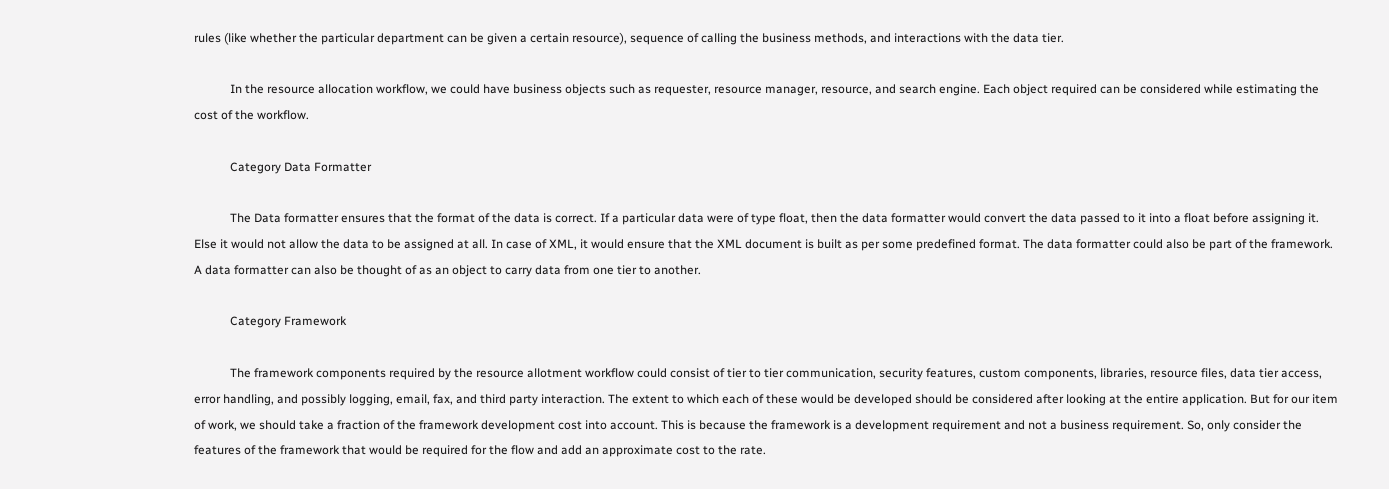rules (like whether the particular department can be given a certain resource), sequence of calling the business methods, and interactions with the data tier.

            In the resource allocation workflow, we could have business objects such as requester, resource manager, resource, and search engine. Each object required can be considered while estimating the cost of the workflow.

            Category Data Formatter

            The Data formatter ensures that the format of the data is correct. If a particular data were of type float, then the data formatter would convert the data passed to it into a float before assigning it. Else it would not allow the data to be assigned at all. In case of XML, it would ensure that the XML document is built as per some predefined format. The data formatter could also be part of the framework. A data formatter can also be thought of as an object to carry data from one tier to another.

            Category Framework

            The framework components required by the resource allotment workflow could consist of tier to tier communication, security features, custom components, libraries, resource files, data tier access, error handling, and possibly logging, email, fax, and third party interaction. The extent to which each of these would be developed should be considered after looking at the entire application. But for our item of work, we should take a fraction of the framework development cost into account. This is because the framework is a development requirement and not a business requirement. So, only consider the features of the framework that would be required for the flow and add an approximate cost to the rate.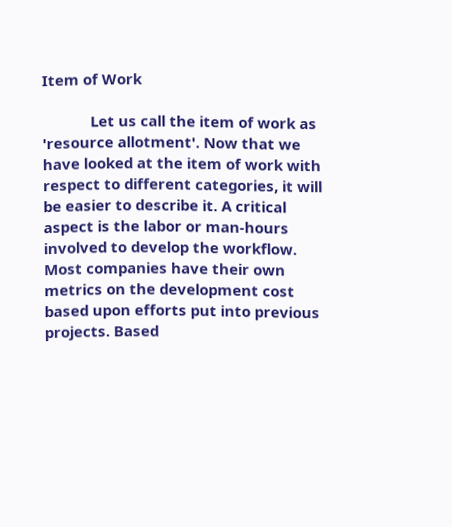Item of Work

            Let us call the item of work as 'resource allotment'. Now that we have looked at the item of work with respect to different categories, it will be easier to describe it. A critical aspect is the labor or man-hours involved to develop the workflow. Most companies have their own metrics on the development cost based upon efforts put into previous projects. Based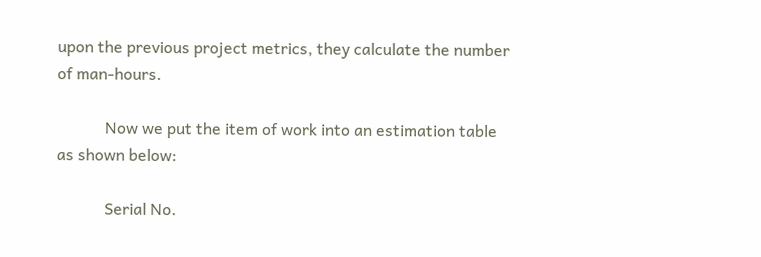upon the previous project metrics, they calculate the number of man-hours.

            Now we put the item of work into an estimation table as shown below:

            Serial No.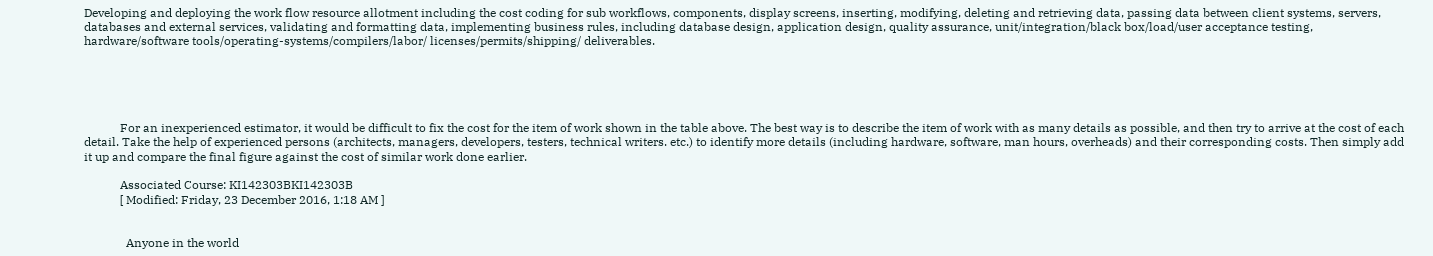Developing and deploying the work flow resource allotment including the cost coding for sub workflows, components, display screens, inserting, modifying, deleting and retrieving data, passing data between client systems, servers, databases and external services, validating and formatting data, implementing business rules, including database design, application design, quality assurance, unit/integration/black box/load/user acceptance testing, hardware/software tools/operating-systems/compilers/labor/ licenses/permits/shipping/ deliverables.





            For an inexperienced estimator, it would be difficult to fix the cost for the item of work shown in the table above. The best way is to describe the item of work with as many details as possible, and then try to arrive at the cost of each detail. Take the help of experienced persons (architects, managers, developers, testers, technical writers. etc.) to identify more details (including hardware, software, man hours, overheads) and their corresponding costs. Then simply add it up and compare the final figure against the cost of similar work done earlier.

            Associated Course: KI142303BKI142303B
            [ Modified: Friday, 23 December 2016, 1:18 AM ]


              Anyone in the world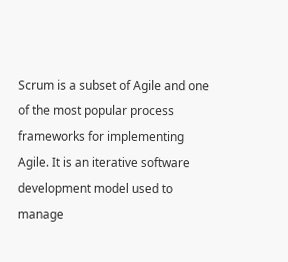Scrum is a subset of Agile and one of the most popular process frameworks for implementing Agile. It is an iterative software development model used to manage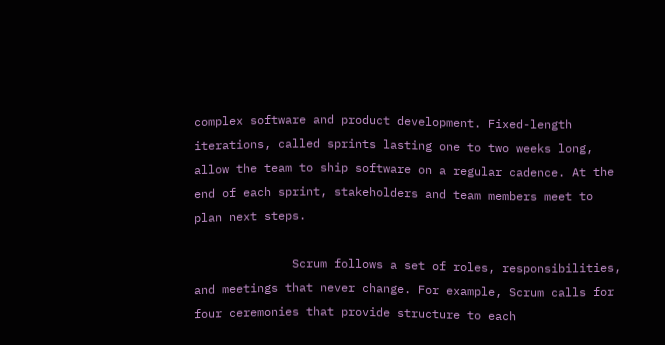complex software and product development. Fixed-length iterations, called sprints lasting one to two weeks long, allow the team to ship software on a regular cadence. At the end of each sprint, stakeholders and team members meet to plan next steps.

              Scrum follows a set of roles, responsibilities, and meetings that never change. For example, Scrum calls for four ceremonies that provide structure to each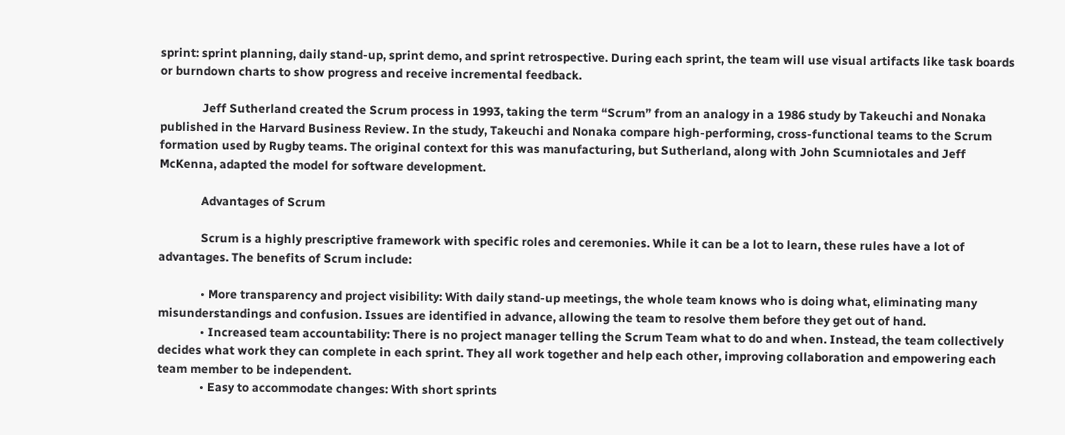sprint: sprint planning, daily stand-up, sprint demo, and sprint retrospective. During each sprint, the team will use visual artifacts like task boards or burndown charts to show progress and receive incremental feedback.

              Jeff Sutherland created the Scrum process in 1993, taking the term “Scrum” from an analogy in a 1986 study by Takeuchi and Nonaka published in the Harvard Business Review. In the study, Takeuchi and Nonaka compare high-performing, cross-functional teams to the Scrum formation used by Rugby teams. The original context for this was manufacturing, but Sutherland, along with John Scumniotales and Jeff McKenna, adapted the model for software development.

              Advantages of Scrum

              Scrum is a highly prescriptive framework with specific roles and ceremonies. While it can be a lot to learn, these rules have a lot of advantages. The benefits of Scrum include:

              • More transparency and project visibility: With daily stand-up meetings, the whole team knows who is doing what, eliminating many misunderstandings and confusion. Issues are identified in advance, allowing the team to resolve them before they get out of hand.
              • Increased team accountability: There is no project manager telling the Scrum Team what to do and when. Instead, the team collectively decides what work they can complete in each sprint. They all work together and help each other, improving collaboration and empowering each team member to be independent.
              • Easy to accommodate changes: With short sprints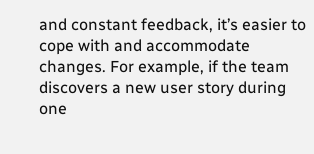and constant feedback, it’s easier to cope with and accommodate changes. For example, if the team discovers a new user story during one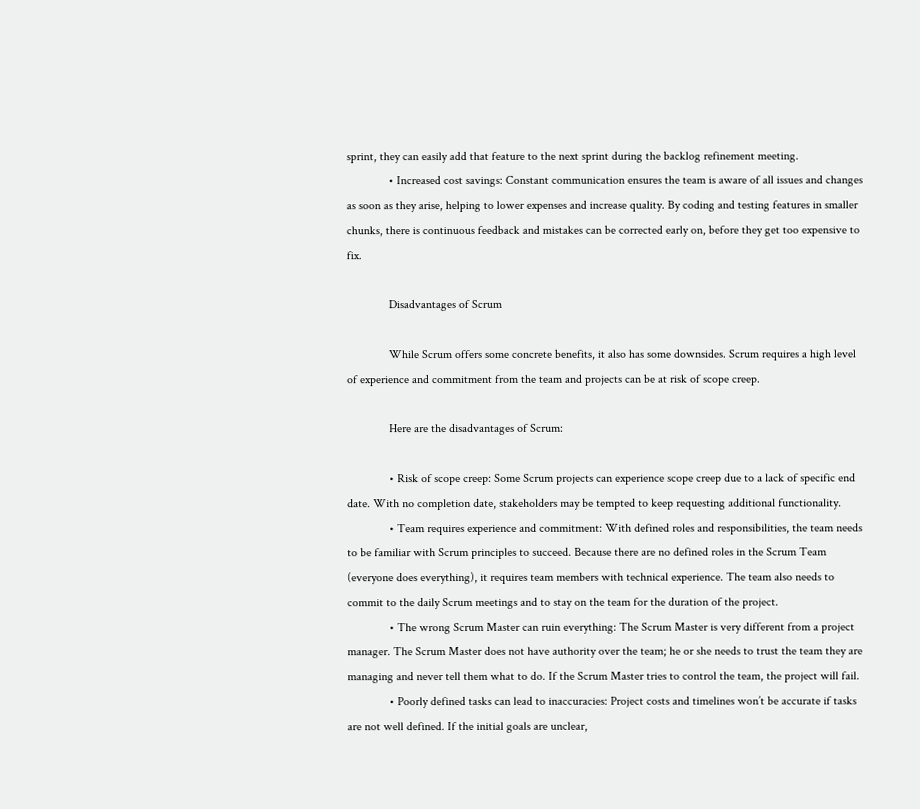sprint, they can easily add that feature to the next sprint during the backlog refinement meeting.
              • Increased cost savings: Constant communication ensures the team is aware of all issues and changes as soon as they arise, helping to lower expenses and increase quality. By coding and testing features in smaller chunks, there is continuous feedback and mistakes can be corrected early on, before they get too expensive to fix.

              Disadvantages of Scrum

              While Scrum offers some concrete benefits, it also has some downsides. Scrum requires a high level of experience and commitment from the team and projects can be at risk of scope creep.

              Here are the disadvantages of Scrum:

              • Risk of scope creep: Some Scrum projects can experience scope creep due to a lack of specific end date. With no completion date, stakeholders may be tempted to keep requesting additional functionality.
              • Team requires experience and commitment: With defined roles and responsibilities, the team needs to be familiar with Scrum principles to succeed. Because there are no defined roles in the Scrum Team (everyone does everything), it requires team members with technical experience. The team also needs to commit to the daily Scrum meetings and to stay on the team for the duration of the project.
              • The wrong Scrum Master can ruin everything: The Scrum Master is very different from a project manager. The Scrum Master does not have authority over the team; he or she needs to trust the team they are managing and never tell them what to do. If the Scrum Master tries to control the team, the project will fail.
              • Poorly defined tasks can lead to inaccuracies: Project costs and timelines won’t be accurate if tasks are not well defined. If the initial goals are unclear,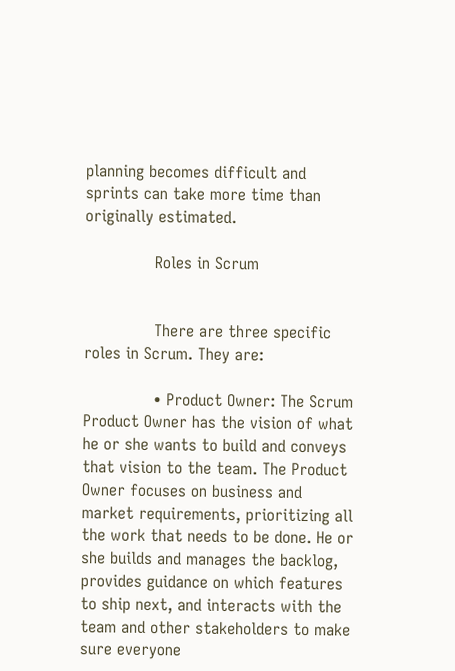planning becomes difficult and sprints can take more time than originally estimated.

              Roles in Scrum


              There are three specific roles in Scrum. They are:

              • Product Owner: The Scrum Product Owner has the vision of what he or she wants to build and conveys that vision to the team. The Product Owner focuses on business and market requirements, prioritizing all the work that needs to be done. He or she builds and manages the backlog, provides guidance on which features to ship next, and interacts with the team and other stakeholders to make sure everyone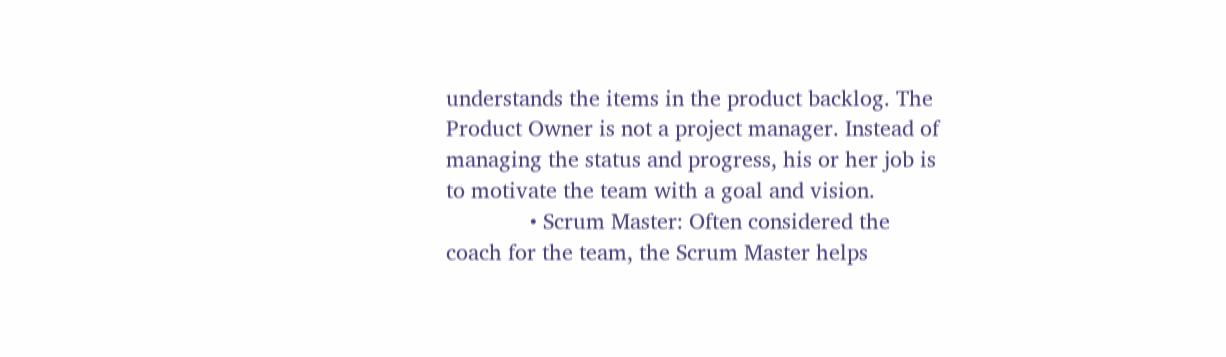understands the items in the product backlog. The Product Owner is not a project manager. Instead of managing the status and progress, his or her job is to motivate the team with a goal and vision.
              • Scrum Master: Often considered the coach for the team, the Scrum Master helps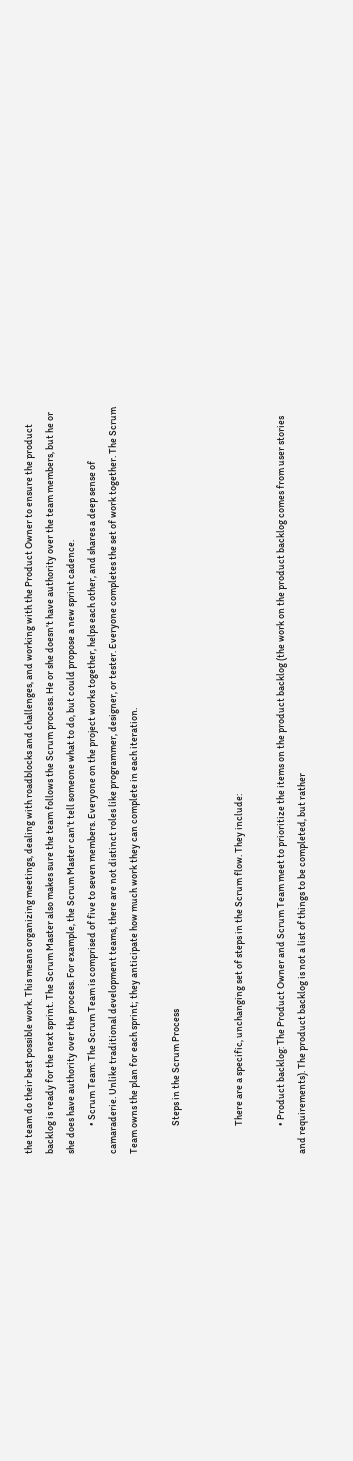the team do their best possible work. This means organizing meetings, dealing with roadblocks and challenges, and working with the Product Owner to ensure the product backlog is ready for the next sprint. The Scrum Master also makes sure the team follows the Scrum process. He or she doesn’t have authority over the team members, but he or she does have authority over the process. For example, the Scrum Master can’t tell someone what to do, but could propose a new sprint cadence.
              • Scrum Team: The Scrum Team is comprised of five to seven members. Everyone on the project works together, helps each other, and shares a deep sense of camaraderie. Unlike traditional development teams, there are not distinct roles like programmer, designer, or tester. Everyone completes the set of work together. The Scrum Team owns the plan for each sprint; they anticipate how much work they can complete in each iteration.

              Steps in the Scrum Process


              There are a specific, unchanging set of steps in the Scrum flow. They include:

              • Product backlog: The Product Owner and Scrum Team meet to prioritize the items on the product backlog (the work on the product backlog comes from user stories and requirements). The product backlog is not a list of things to be completed, but rather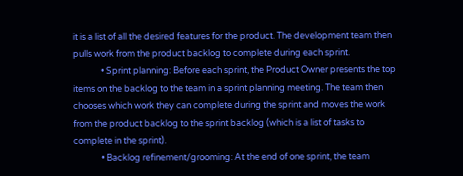it is a list of all the desired features for the product. The development team then pulls work from the product backlog to complete during each sprint.
              • Sprint planning: Before each sprint, the Product Owner presents the top items on the backlog to the team in a sprint planning meeting. The team then chooses which work they can complete during the sprint and moves the work from the product backlog to the sprint backlog (which is a list of tasks to complete in the sprint).
              • Backlog refinement/grooming: At the end of one sprint, the team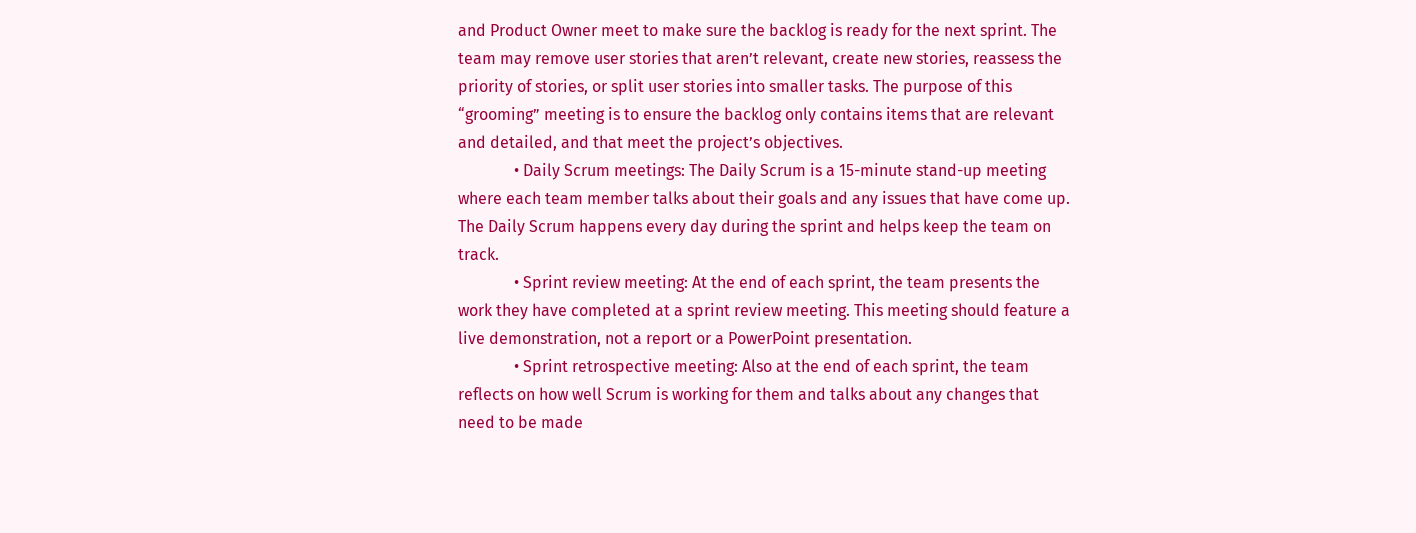and Product Owner meet to make sure the backlog is ready for the next sprint. The team may remove user stories that aren’t relevant, create new stories, reassess the priority of stories, or split user stories into smaller tasks. The purpose of this “grooming” meeting is to ensure the backlog only contains items that are relevant and detailed, and that meet the project’s objectives.
              • Daily Scrum meetings: The Daily Scrum is a 15-minute stand-up meeting where each team member talks about their goals and any issues that have come up. The Daily Scrum happens every day during the sprint and helps keep the team on track.
              • Sprint review meeting: At the end of each sprint, the team presents the work they have completed at a sprint review meeting. This meeting should feature a live demonstration, not a report or a PowerPoint presentation.
              • Sprint retrospective meeting: Also at the end of each sprint, the team reflects on how well Scrum is working for them and talks about any changes that need to be made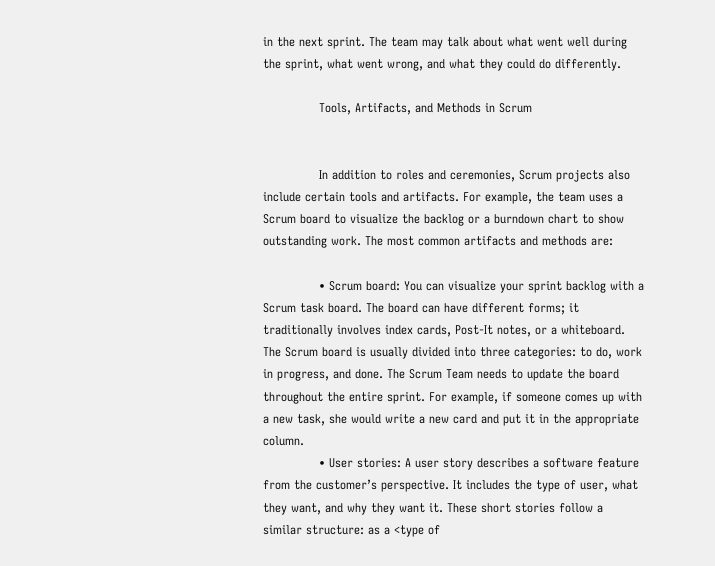in the next sprint. The team may talk about what went well during the sprint, what went wrong, and what they could do differently.

              Tools, Artifacts, and Methods in Scrum


              In addition to roles and ceremonies, Scrum projects also include certain tools and artifacts. For example, the team uses a Scrum board to visualize the backlog or a burndown chart to show outstanding work. The most common artifacts and methods are:

              • Scrum board: You can visualize your sprint backlog with a Scrum task board. The board can have different forms; it traditionally involves index cards, Post-It notes, or a whiteboard. The Scrum board is usually divided into three categories: to do, work in progress, and done. The Scrum Team needs to update the board throughout the entire sprint. For example, if someone comes up with a new task, she would write a new card and put it in the appropriate column.
              • User stories: A user story describes a software feature from the customer’s perspective. It includes the type of user, what they want, and why they want it. These short stories follow a similar structure: as a <type of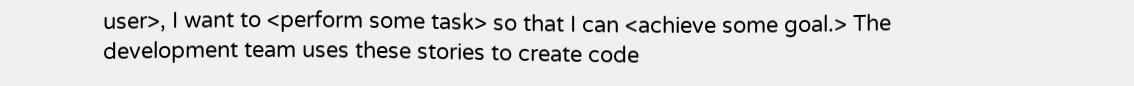user>, I want to <perform some task> so that I can <achieve some goal.> The development team uses these stories to create code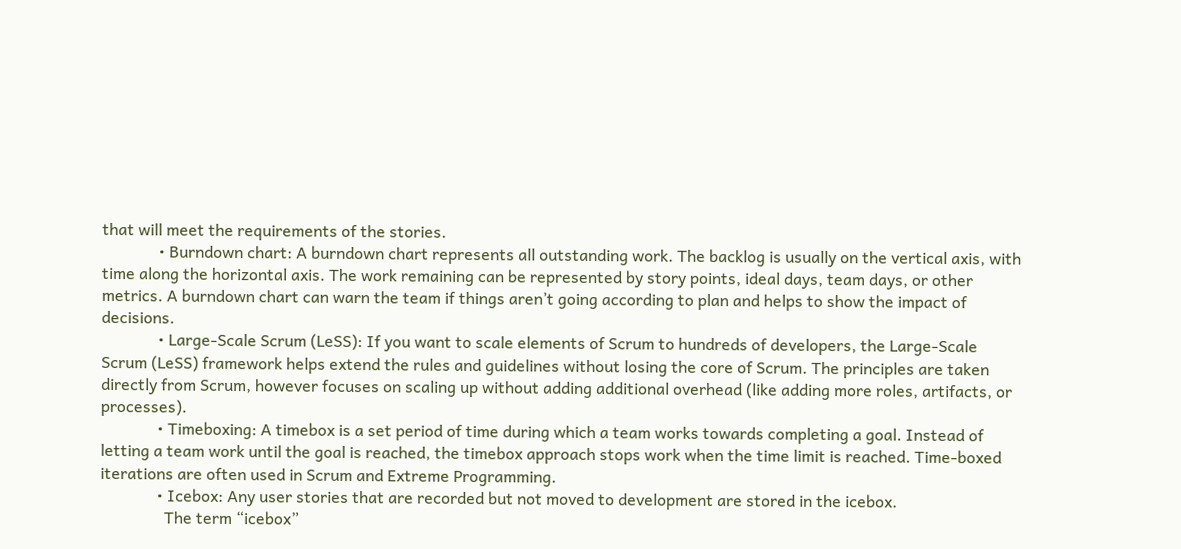that will meet the requirements of the stories.
              • Burndown chart: A burndown chart represents all outstanding work. The backlog is usually on the vertical axis, with time along the horizontal axis. The work remaining can be represented by story points, ideal days, team days, or other metrics. A burndown chart can warn the team if things aren’t going according to plan and helps to show the impact of decisions.
              • Large-Scale Scrum (LeSS): If you want to scale elements of Scrum to hundreds of developers, the Large-Scale Scrum (LeSS) framework helps extend the rules and guidelines without losing the core of Scrum. The principles are taken directly from Scrum, however focuses on scaling up without adding additional overhead (like adding more roles, artifacts, or processes).
              • Timeboxing: A timebox is a set period of time during which a team works towards completing a goal. Instead of letting a team work until the goal is reached, the timebox approach stops work when the time limit is reached. Time-boxed iterations are often used in Scrum and Extreme Programming.
              • Icebox: Any user stories that are recorded but not moved to development are stored in the icebox.
                The term “icebox”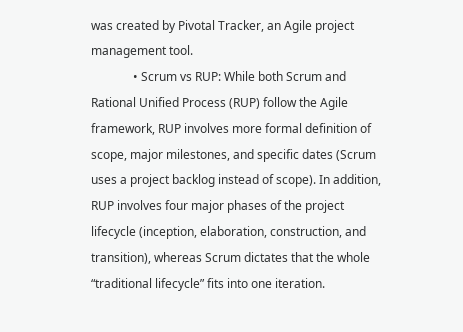was created by Pivotal Tracker, an Agile project management tool.
              • Scrum vs RUP: While both Scrum and Rational Unified Process (RUP) follow the Agile framework, RUP involves more formal definition of scope, major milestones, and specific dates (Scrum uses a project backlog instead of scope). In addition, RUP involves four major phases of the project lifecycle (inception, elaboration, construction, and transition), whereas Scrum dictates that the whole “traditional lifecycle” fits into one iteration.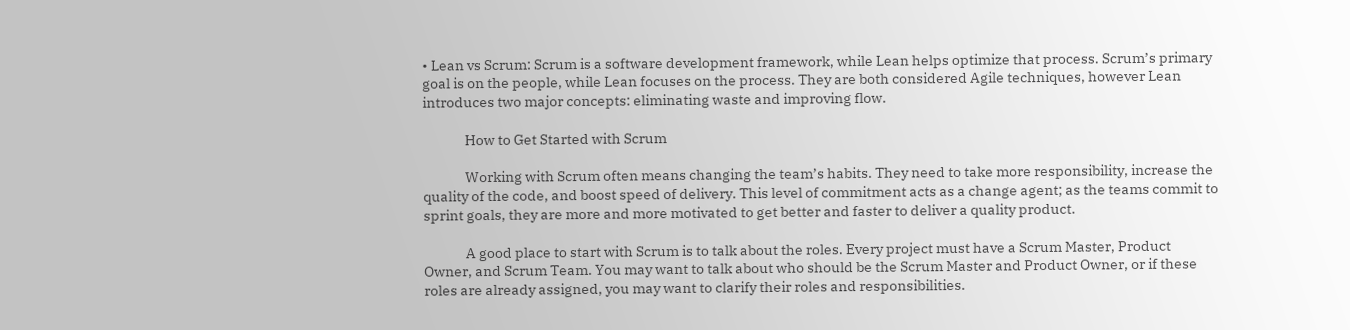• Lean vs Scrum: Scrum is a software development framework, while Lean helps optimize that process. Scrum’s primary goal is on the people, while Lean focuses on the process. They are both considered Agile techniques, however Lean introduces two major concepts: eliminating waste and improving flow.

              How to Get Started with Scrum

              Working with Scrum often means changing the team’s habits. They need to take more responsibility, increase the quality of the code, and boost speed of delivery. This level of commitment acts as a change agent; as the teams commit to sprint goals, they are more and more motivated to get better and faster to deliver a quality product.

              A good place to start with Scrum is to talk about the roles. Every project must have a Scrum Master, Product Owner, and Scrum Team. You may want to talk about who should be the Scrum Master and Product Owner, or if these roles are already assigned, you may want to clarify their roles and responsibilities.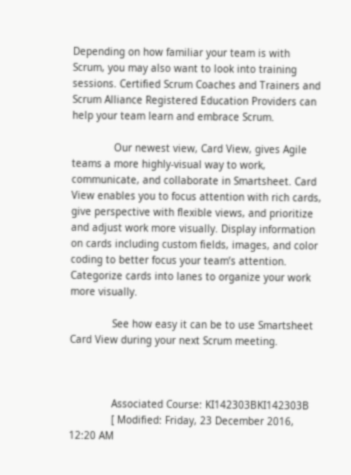Depending on how familiar your team is with Scrum, you may also want to look into training sessions. Certified Scrum Coaches and Trainers and Scrum Alliance Registered Education Providers can help your team learn and embrace Scrum.

              Our newest view, Card View, gives Agile teams a more highly-visual way to work, communicate, and collaborate in Smartsheet. Card View enables you to focus attention with rich cards, give perspective with flexible views, and prioritize and adjust work more visually. Display information on cards including custom fields, images, and color coding to better focus your team’s attention. Categorize cards into lanes to organize your work more visually.

              See how easy it can be to use Smartsheet Card View during your next Scrum meeting.



              Associated Course: KI142303BKI142303B
              [ Modified: Friday, 23 December 2016, 12:20 AM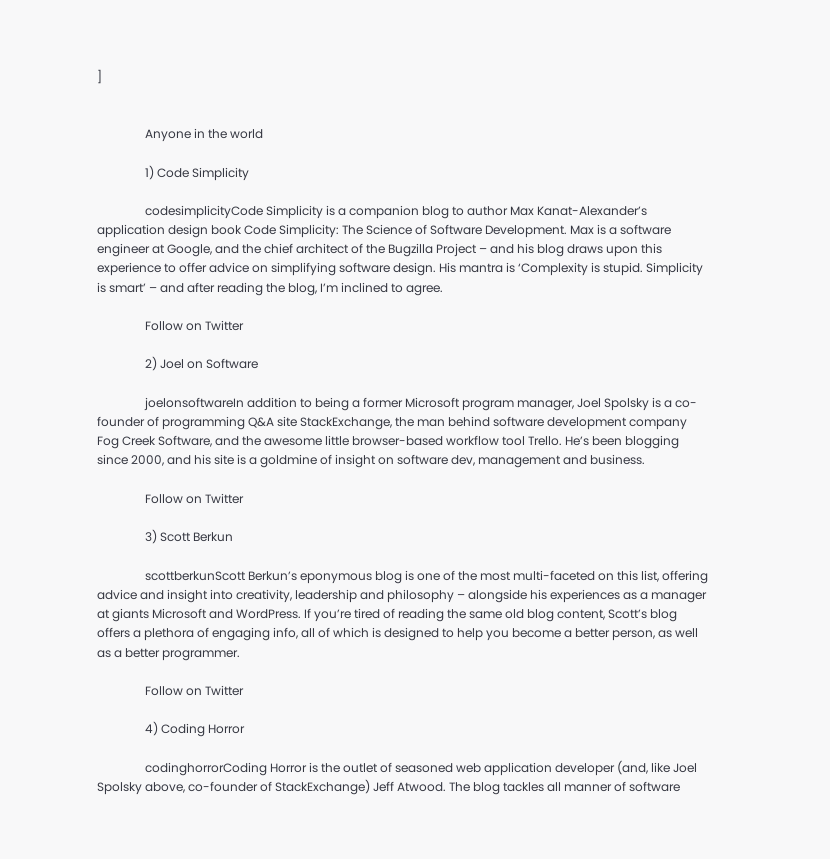]


                Anyone in the world

                1) Code Simplicity

                codesimplicityCode Simplicity is a companion blog to author Max Kanat-Alexander’s application design book Code Simplicity: The Science of Software Development. Max is a software engineer at Google, and the chief architect of the Bugzilla Project – and his blog draws upon this experience to offer advice on simplifying software design. His mantra is ‘Complexity is stupid. Simplicity is smart’ – and after reading the blog, I’m inclined to agree.

                Follow on Twitter

                2) Joel on Software

                joelonsoftwareIn addition to being a former Microsoft program manager, Joel Spolsky is a co-founder of programming Q&A site StackExchange, the man behind software development company Fog Creek Software, and the awesome little browser-based workflow tool Trello. He’s been blogging since 2000, and his site is a goldmine of insight on software dev, management and business.

                Follow on Twitter

                3) Scott Berkun

                scottberkunScott Berkun’s eponymous blog is one of the most multi-faceted on this list, offering advice and insight into creativity, leadership and philosophy – alongside his experiences as a manager at giants Microsoft and WordPress. If you’re tired of reading the same old blog content, Scott’s blog offers a plethora of engaging info, all of which is designed to help you become a better person, as well as a better programmer.

                Follow on Twitter

                4) Coding Horror

                codinghorrorCoding Horror is the outlet of seasoned web application developer (and, like Joel Spolsky above, co-founder of StackExchange) Jeff Atwood. The blog tackles all manner of software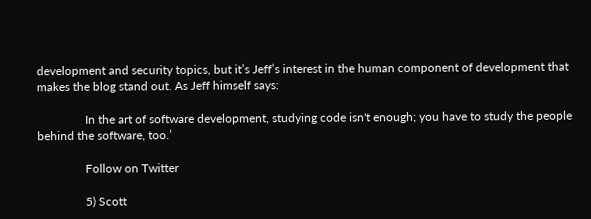development and security topics, but it’s Jeff’s interest in the human component of development that makes the blog stand out. As Jeff himself says:

                In the art of software development, studying code isn't enough; you have to study the people behind the software, too.’

                Follow on Twitter

                5) Scott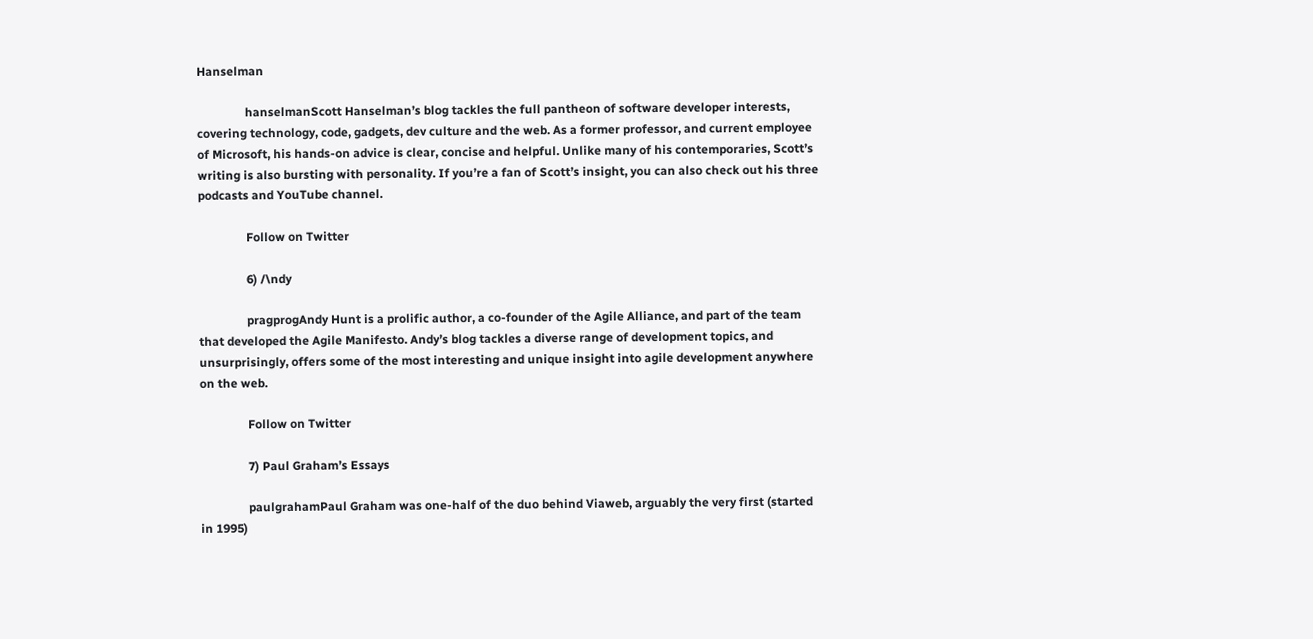Hanselman

                hanselmanScott Hanselman’s blog tackles the full pantheon of software developer interests, covering technology, code, gadgets, dev culture and the web. As a former professor, and current employee of Microsoft, his hands-on advice is clear, concise and helpful. Unlike many of his contemporaries, Scott’s writing is also bursting with personality. If you’re a fan of Scott’s insight, you can also check out his three podcasts and YouTube channel.

                Follow on Twitter

                6) /\ndy

                pragprogAndy Hunt is a prolific author, a co-founder of the Agile Alliance, and part of the team that developed the Agile Manifesto. Andy’s blog tackles a diverse range of development topics, and unsurprisingly, offers some of the most interesting and unique insight into agile development anywhere on the web.

                Follow on Twitter

                7) Paul Graham’s Essays

                paulgrahamPaul Graham was one-half of the duo behind Viaweb, arguably the very first (started in 1995)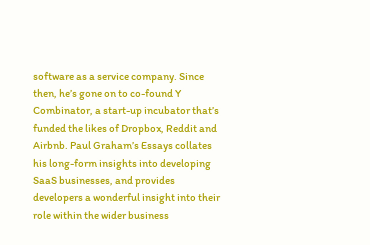software as a service company. Since then, he’s gone on to co-found Y Combinator, a start-up incubator that’s funded the likes of Dropbox, Reddit and Airbnb. Paul Graham’s Essays collates his long-form insights into developing SaaS businesses, and provides developers a wonderful insight into their role within the wider business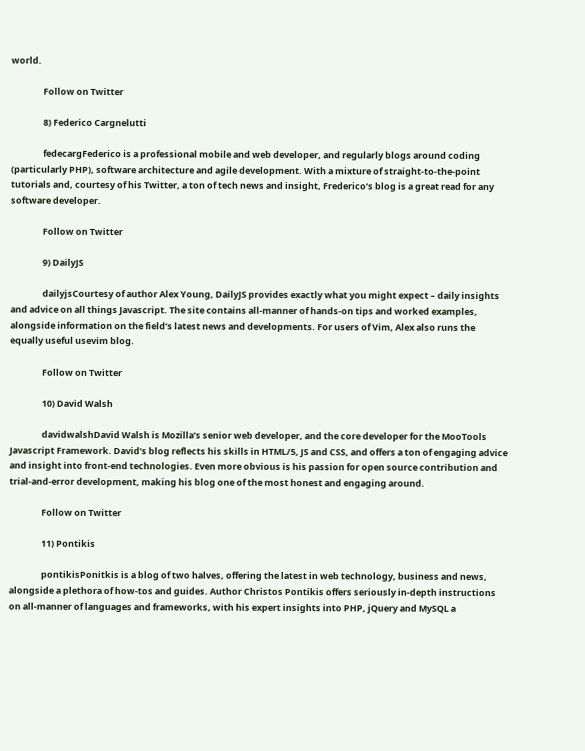world.

                Follow on Twitter

                8) Federico Cargnelutti

                fedecargFederico is a professional mobile and web developer, and regularly blogs around coding (particularly PHP), software architecture and agile development. With a mixture of straight-to-the-point tutorials and, courtesy of his Twitter, a ton of tech news and insight, Frederico’s blog is a great read for any software developer.

                Follow on Twitter

                9) DailyJS

                dailyjsCourtesy of author Alex Young, DailyJS provides exactly what you might expect – daily insights and advice on all things Javascript. The site contains all-manner of hands-on tips and worked examples, alongside information on the field’s latest news and developments. For users of Vim, Alex also runs the equally useful usevim blog.

                Follow on Twitter

                10) David Walsh

                davidwalshDavid Walsh is Mozilla’s senior web developer, and the core developer for the MooTools Javascript Framework. David’s blog reflects his skills in HTML/5, JS and CSS, and offers a ton of engaging advice and insight into front-end technologies. Even more obvious is his passion for open source contribution and trial-and-error development, making his blog one of the most honest and engaging around.

                Follow on Twitter

                11) Pontikis

                pontikisPonitkis is a blog of two halves, offering the latest in web technology, business and news, alongside a plethora of how-tos and guides. Author Christos Pontikis offers seriously in-depth instructions on all-manner of languages and frameworks, with his expert insights into PHP, jQuery and MySQL a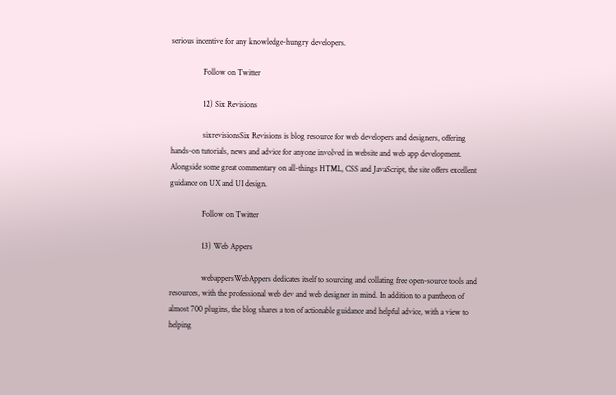serious incentive for any knowledge-hungry developers.

                Follow on Twitter

                12) Six Revisions

                sixrevisionsSix Revisions is blog resource for web developers and designers, offering hands-on tutorials, news and advice for anyone involved in website and web app development. Alongside some great commentary on all-things HTML, CSS and JavaScript, the site offers excellent guidance on UX and UI design.

                Follow on Twitter

                13) Web Appers

                webappersWebAppers dedicates itself to sourcing and collating free open-source tools and resources, with the professional web dev and web designer in mind. In addition to a pantheon of almost 700 plugins, the blog shares a ton of actionable guidance and helpful advice, with a view to helping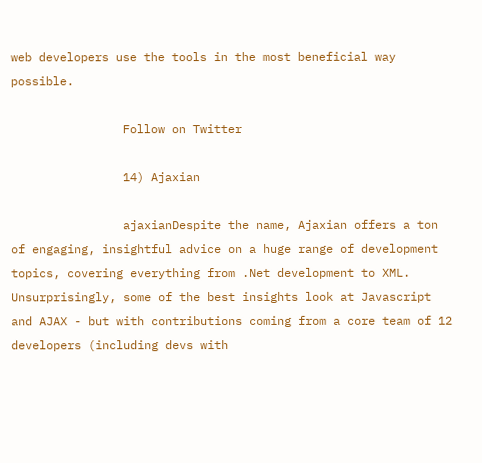web developers use the tools in the most beneficial way possible.

                Follow on Twitter

                14) Ajaxian

                ajaxianDespite the name, Ajaxian offers a ton of engaging, insightful advice on a huge range of development topics, covering everything from .Net development to XML. Unsurprisingly, some of the best insights look at Javascript and AJAX - but with contributions coming from a core team of 12 developers (including devs with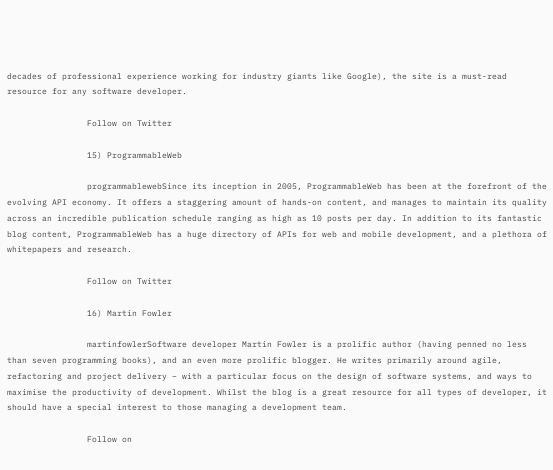decades of professional experience working for industry giants like Google), the site is a must-read resource for any software developer.

                Follow on Twitter

                15) ProgrammableWeb

                programmablewebSince its inception in 2005, ProgrammableWeb has been at the forefront of the evolving API economy. It offers a staggering amount of hands-on content, and manages to maintain its quality across an incredible publication schedule ranging as high as 10 posts per day. In addition to its fantastic blog content, ProgrammableWeb has a huge directory of APIs for web and mobile development, and a plethora of whitepapers and research.

                Follow on Twitter

                16) Martin Fowler

                martinfowlerSoftware developer Martin Fowler is a prolific author (having penned no less than seven programming books), and an even more prolific blogger. He writes primarily around agile, refactoring and project delivery – with a particular focus on the design of software systems, and ways to maximise the productivity of development. Whilst the blog is a great resource for all types of developer, it should have a special interest to those managing a development team.

                Follow on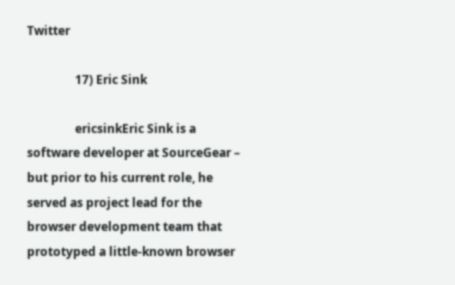Twitter

                17) Eric Sink

                ericsinkEric Sink is a software developer at SourceGear – but prior to his current role, he served as project lead for the browser development team that prototyped a little-known browser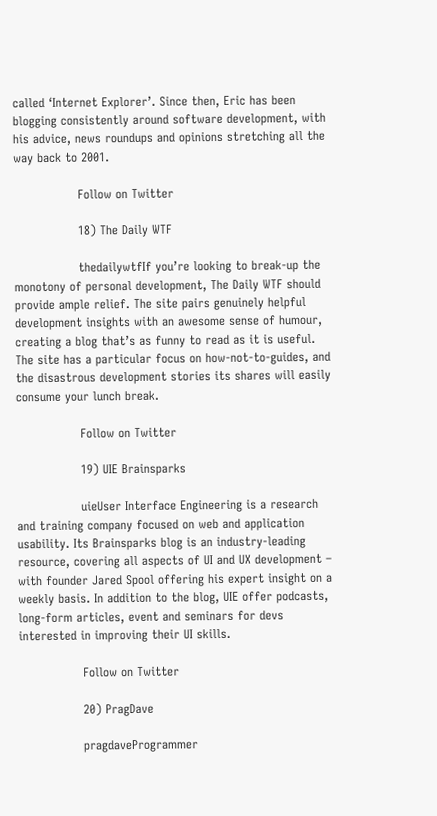called ‘Internet Explorer’. Since then, Eric has been blogging consistently around software development, with his advice, news roundups and opinions stretching all the way back to 2001.

                Follow on Twitter

                18) The Daily WTF

                thedailywtfIf you’re looking to break-up the monotony of personal development, The Daily WTF should provide ample relief. The site pairs genuinely helpful development insights with an awesome sense of humour, creating a blog that’s as funny to read as it is useful. The site has a particular focus on how-not-to-guides, and the disastrous development stories its shares will easily consume your lunch break.

                Follow on Twitter

                19) UIE Brainsparks

                uieUser Interface Engineering is a research and training company focused on web and application usability. Its Brainsparks blog is an industry-leading resource, covering all aspects of UI and UX development – with founder Jared Spool offering his expert insight on a weekly basis. In addition to the blog, UIE offer podcasts, long-form articles, event and seminars for devs interested in improving their UI skills.

                Follow on Twitter

                20) PragDave

                pragdaveProgrammer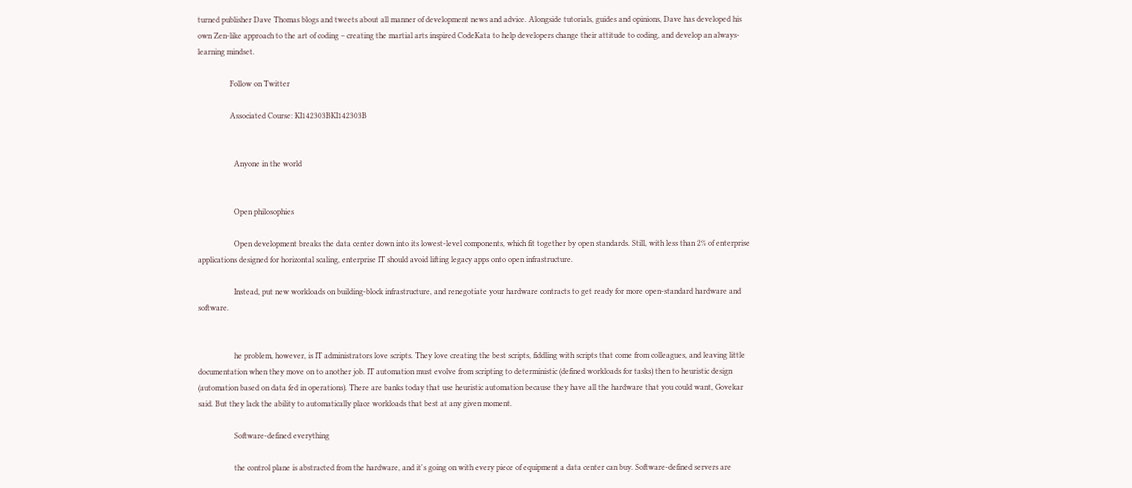turned publisher Dave Thomas blogs and tweets about all manner of development news and advice. Alongside tutorials, guides and opinions, Dave has developed his own Zen-like approach to the art of coding – creating the martial arts inspired CodeKata to help developers change their attitude to coding, and develop an always-learning mindset.

                Follow on Twitter

                Associated Course: KI142303BKI142303B


                  Anyone in the world


                  Open philosophies

                  Open development breaks the data center down into its lowest-level components, which fit together by open standards. Still, with less than 2% of enterprise applications designed for horizontal scaling, enterprise IT should avoid lifting legacy apps onto open infrastructure.

                  Instead, put new workloads on building-block infrastructure, and renegotiate your hardware contracts to get ready for more open-standard hardware and software.


                  he problem, however, is IT administrators love scripts. They love creating the best scripts, fiddling with scripts that come from colleagues, and leaving little documentation when they move on to another job. IT automation must evolve from scripting to deterministic (defined workloads for tasks) then to heuristic design (automation based on data fed in operations). There are banks today that use heuristic automation because they have all the hardware that you could want, Govekar said. But they lack the ability to automatically place workloads that best at any given moment.

                  Software-defined everything

                  the control plane is abstracted from the hardware, and it's going on with every piece of equipment a data center can buy. Software-defined servers are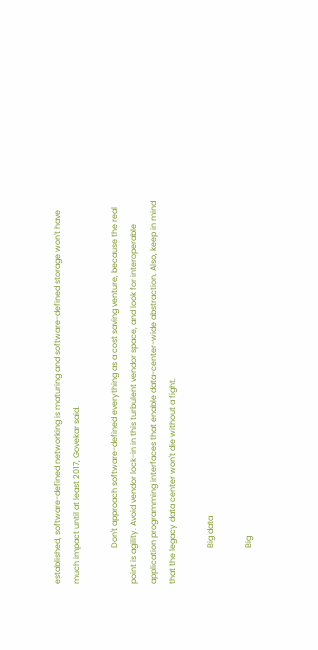established, software-defined networking is maturing and software-defined storage won't have much impact until at least 2017, Govekar said.

                  Don't approach software-defined everything as a cost saving venture, because the real point is agility. Avoid vendor lock-in in this turbulent vendor space, and look for interoperable application programming interfaces that enable data-center-wide abstraction. Also, keep in mind that the legacy data center won't die without a fight.

                  Big data

                  Big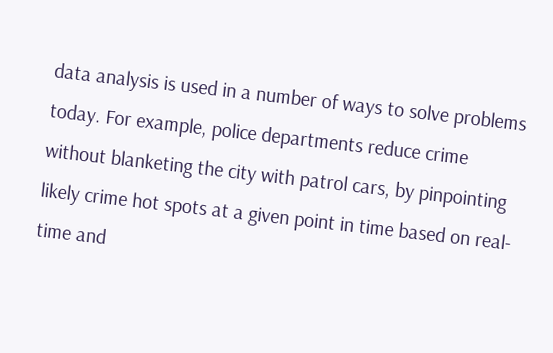data analysis is used in a number of ways to solve problems today. For example, police departments reduce crime without blanketing the city with patrol cars, by pinpointing likely crime hot spots at a given point in time based on real-time and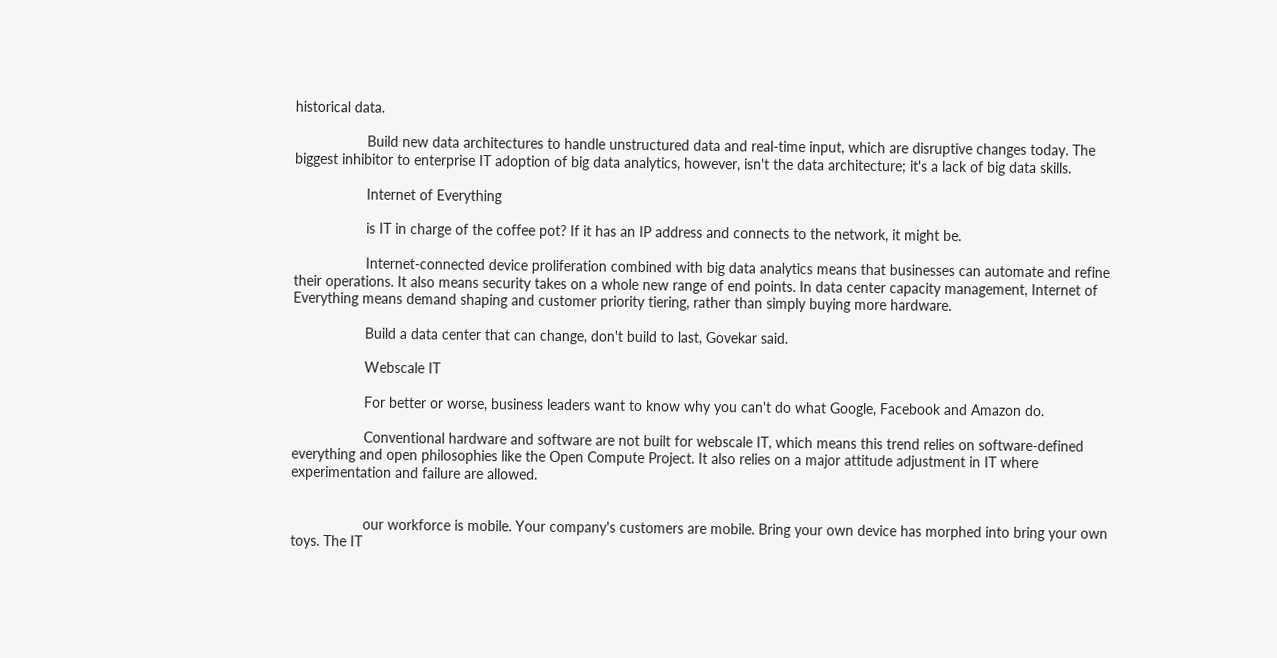historical data.

                  Build new data architectures to handle unstructured data and real-time input, which are disruptive changes today. The biggest inhibitor to enterprise IT adoption of big data analytics, however, isn't the data architecture; it's a lack of big data skills.

                  Internet of Everything

                  is IT in charge of the coffee pot? If it has an IP address and connects to the network, it might be.

                  Internet-connected device proliferation combined with big data analytics means that businesses can automate and refine their operations. It also means security takes on a whole new range of end points. In data center capacity management, Internet of Everything means demand shaping and customer priority tiering, rather than simply buying more hardware.

                  Build a data center that can change, don't build to last, Govekar said.

                  Webscale IT

                  For better or worse, business leaders want to know why you can't do what Google, Facebook and Amazon do.

                  Conventional hardware and software are not built for webscale IT, which means this trend relies on software-defined everything and open philosophies like the Open Compute Project. It also relies on a major attitude adjustment in IT where experimentation and failure are allowed.


                  our workforce is mobile. Your company's customers are mobile. Bring your own device has morphed into bring your own toys. The IT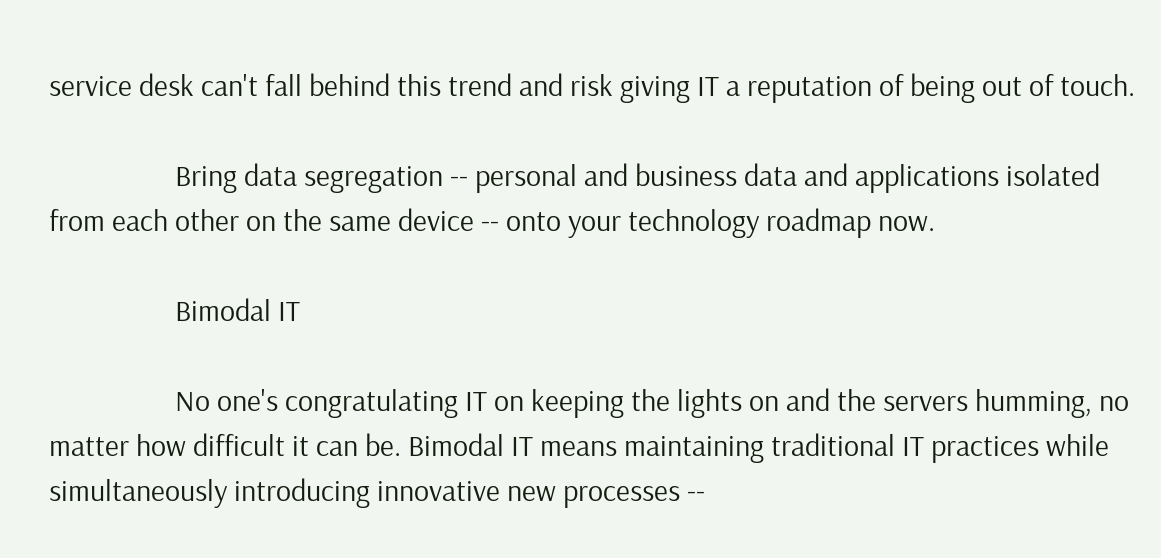service desk can't fall behind this trend and risk giving IT a reputation of being out of touch.

                  Bring data segregation -- personal and business data and applications isolated from each other on the same device -- onto your technology roadmap now.

                  Bimodal IT

                  No one's congratulating IT on keeping the lights on and the servers humming, no matter how difficult it can be. Bimodal IT means maintaining traditional IT practices while simultaneously introducing innovative new processes --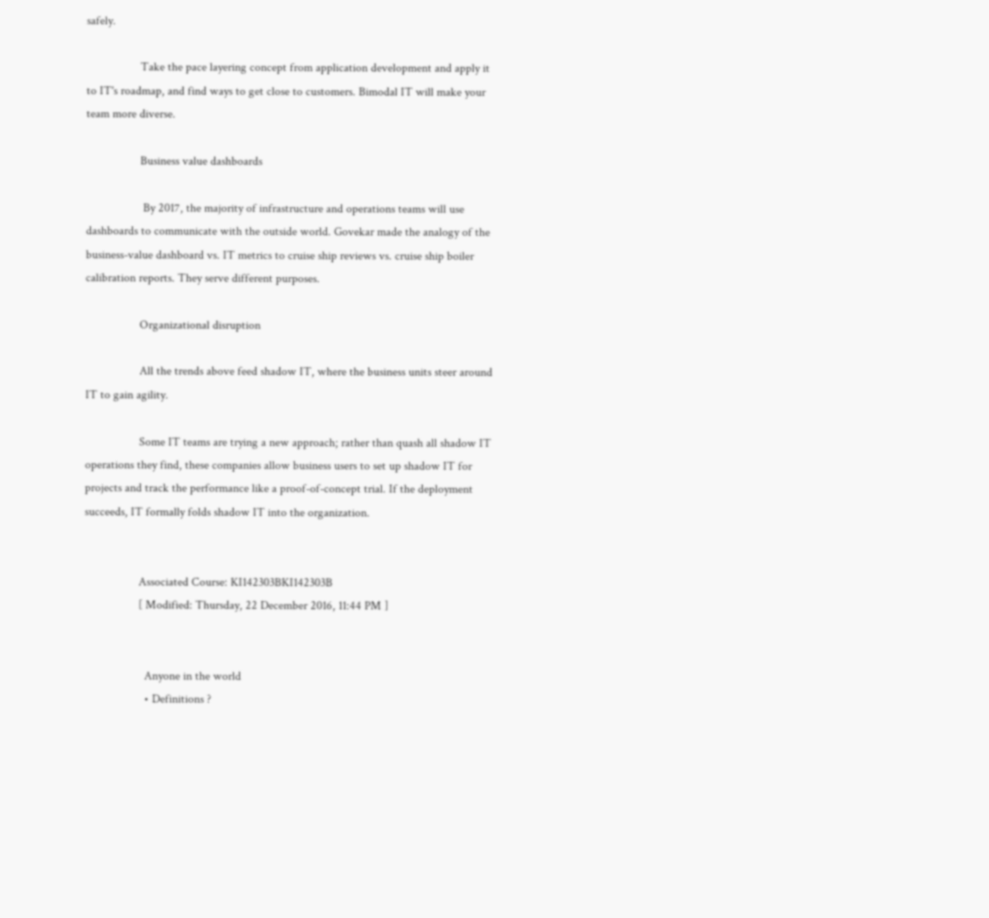safely.

                  Take the pace layering concept from application development and apply it to IT's roadmap, and find ways to get close to customers. Bimodal IT will make your team more diverse.

                  Business value dashboards

                   By 2017, the majority of infrastructure and operations teams will use dashboards to communicate with the outside world. Govekar made the analogy of the business-value dashboard vs. IT metrics to cruise ship reviews vs. cruise ship boiler calibration reports. They serve different purposes.

                  Organizational disruption

                  All the trends above feed shadow IT, where the business units steer around IT to gain agility.

                  Some IT teams are trying a new approach; rather than quash all shadow IT operations they find, these companies allow business users to set up shadow IT for projects and track the performance like a proof-of-concept trial. If the deployment succeeds, IT formally folds shadow IT into the organization.


                  Associated Course: KI142303BKI142303B
                  [ Modified: Thursday, 22 December 2016, 11:44 PM ]


                    Anyone in the world
                    • Definitions ?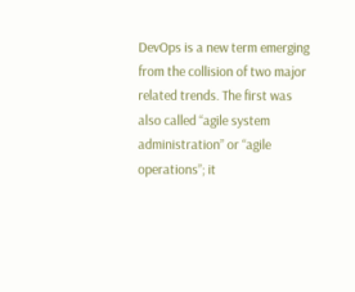DevOps is a new term emerging from the collision of two major related trends. The first was also called “agile system administration” or “agile operations”; it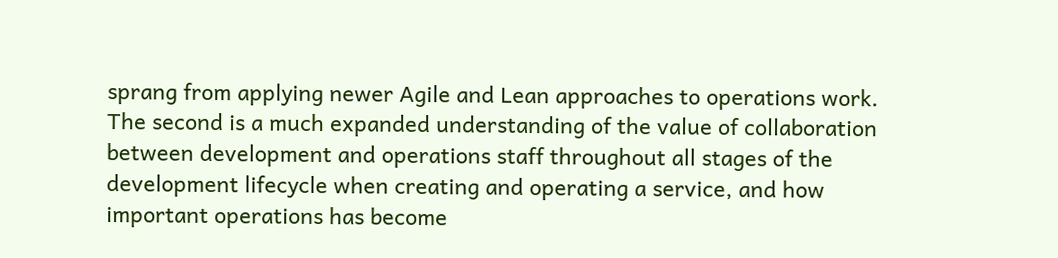sprang from applying newer Agile and Lean approaches to operations work.  The second is a much expanded understanding of the value of collaboration between development and operations staff throughout all stages of the development lifecycle when creating and operating a service, and how important operations has become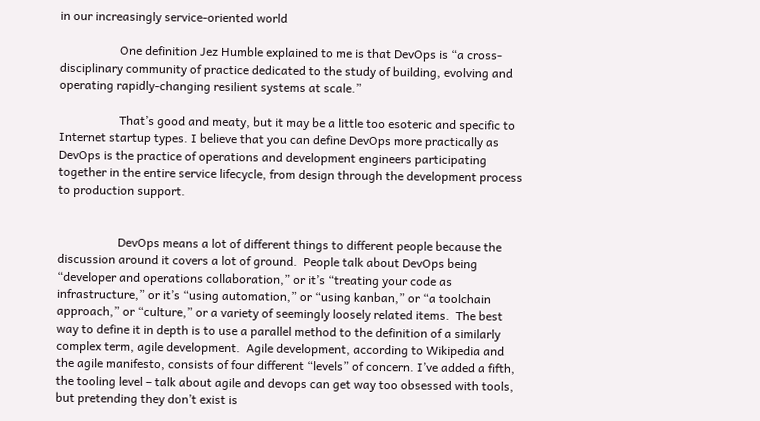in our increasingly service-oriented world

                    One definition Jez Humble explained to me is that DevOps is “a cross-disciplinary community of practice dedicated to the study of building, evolving and operating rapidly-changing resilient systems at scale.”

                    That’s good and meaty, but it may be a little too esoteric and specific to Internet startup types. I believe that you can define DevOps more practically as DevOps is the practice of operations and development engineers participating together in the entire service lifecycle, from design through the development process to production support.


                    DevOps means a lot of different things to different people because the discussion around it covers a lot of ground.  People talk about DevOps being “developer and operations collaboration,” or it’s “treating your code as infrastructure,” or it’s “using automation,” or “using kanban,” or “a toolchain approach,” or “culture,” or a variety of seemingly loosely related items.  The best way to define it in depth is to use a parallel method to the definition of a similarly complex term, agile development.  Agile development, according to Wikipedia and the agile manifesto, consists of four different “levels” of concern. I’ve added a fifth, the tooling level – talk about agile and devops can get way too obsessed with tools, but pretending they don’t exist is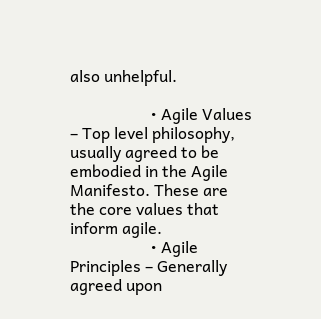also unhelpful.

                    • Agile Values – Top level philosophy, usually agreed to be embodied in the Agile Manifesto. These are the core values that inform agile.
                    • Agile Principles – Generally agreed upon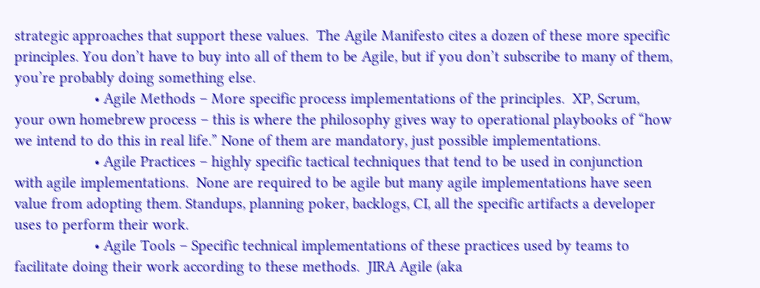strategic approaches that support these values.  The Agile Manifesto cites a dozen of these more specific principles. You don’t have to buy into all of them to be Agile, but if you don’t subscribe to many of them, you’re probably doing something else.
                    • Agile Methods – More specific process implementations of the principles.  XP, Scrum, your own homebrew process – this is where the philosophy gives way to operational playbooks of “how we intend to do this in real life.” None of them are mandatory, just possible implementations.
                    • Agile Practices – highly specific tactical techniques that tend to be used in conjunction with agile implementations.  None are required to be agile but many agile implementations have seen value from adopting them. Standups, planning poker, backlogs, CI, all the specific artifacts a developer uses to perform their work.
                    • Agile Tools – Specific technical implementations of these practices used by teams to facilitate doing their work according to these methods.  JIRA Agile (aka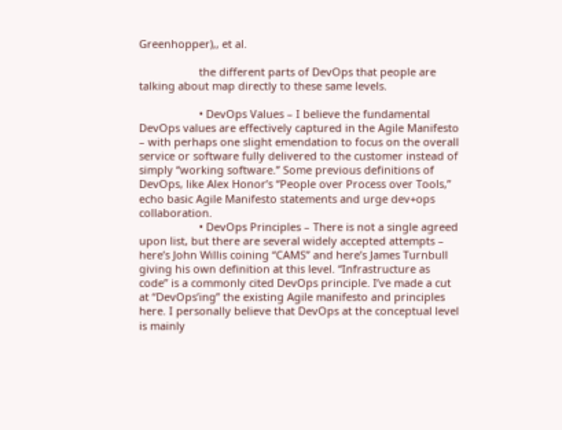Greenhopper),, et al.

                    the different parts of DevOps that people are talking about map directly to these same levels.

                    • DevOps Values – I believe the fundamental DevOps values are effectively captured in the Agile Manifesto – with perhaps one slight emendation to focus on the overall service or software fully delivered to the customer instead of simply “working software.” Some previous definitions of DevOps, like Alex Honor’s “People over Process over Tools,” echo basic Agile Manifesto statements and urge dev+ops collaboration.
                    • DevOps Principles – There is not a single agreed upon list, but there are several widely accepted attempts – here’s John Willis coining “CAMS” and here’s James Turnbull giving his own definition at this level. “Infrastructure as code” is a commonly cited DevOps principle. I’ve made a cut at “DevOps’ing” the existing Agile manifesto and principles here. I personally believe that DevOps at the conceptual level is mainly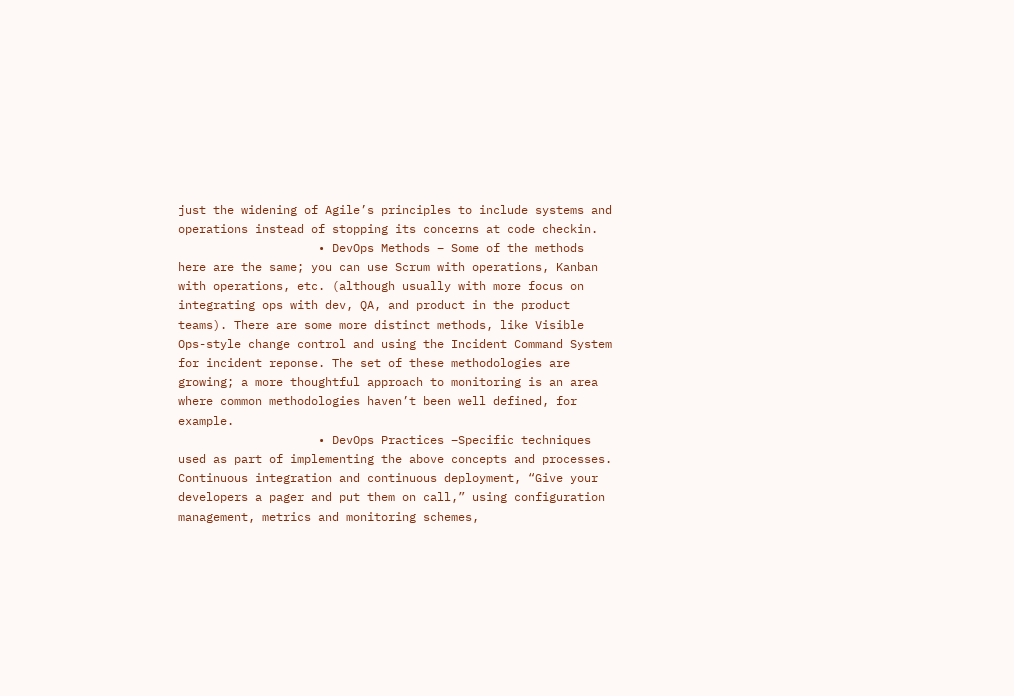just the widening of Agile’s principles to include systems and operations instead of stopping its concerns at code checkin.
                    • DevOps Methods – Some of the methods here are the same; you can use Scrum with operations, Kanban with operations, etc. (although usually with more focus on integrating ops with dev, QA, and product in the product teams). There are some more distinct methods, like Visible Ops-style change control and using the Incident Command System for incident reponse. The set of these methodologies are growing; a more thoughtful approach to monitoring is an area where common methodologies haven’t been well defined, for example.
                    • DevOps Practices –Specific techniques used as part of implementing the above concepts and processes. Continuous integration and continuous deployment, “Give your developers a pager and put them on call,” using configuration management, metrics and monitoring schemes,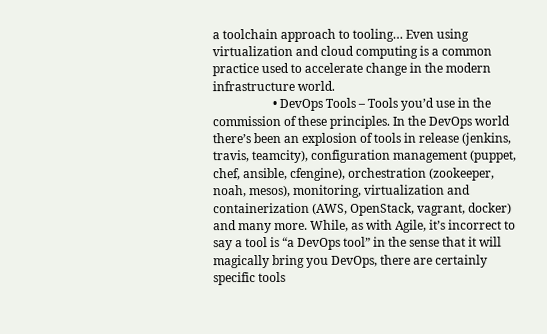a toolchain approach to tooling… Even using virtualization and cloud computing is a common practice used to accelerate change in the modern infrastructure world.
                    • DevOps Tools – Tools you’d use in the commission of these principles. In the DevOps world there’s been an explosion of tools in release (jenkins, travis, teamcity), configuration management (puppet, chef, ansible, cfengine), orchestration (zookeeper, noah, mesos), monitoring, virtualization and containerization (AWS, OpenStack, vagrant, docker) and many more. While, as with Agile, it’s incorrect to say a tool is “a DevOps tool” in the sense that it will magically bring you DevOps, there are certainly specific tools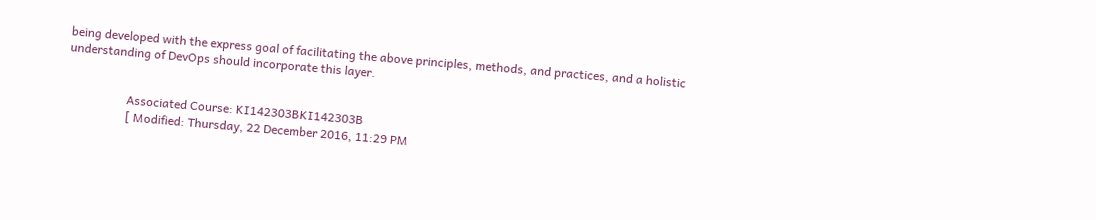being developed with the express goal of facilitating the above principles, methods, and practices, and a holistic understanding of DevOps should incorporate this layer.


                    Associated Course: KI142303BKI142303B
                    [ Modified: Thursday, 22 December 2016, 11:29 PM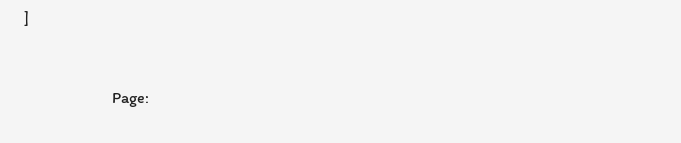]


                      Page: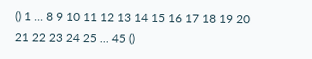() 1 ... 8 9 10 11 12 13 14 15 16 17 18 19 20 21 22 23 24 25 ... 45 ()